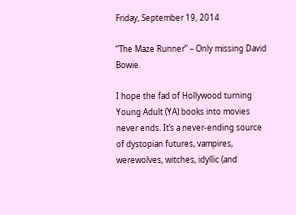Friday, September 19, 2014

“The Maze Runner” – Only missing David Bowie.

I hope the fad of Hollywood turning Young Adult (YA) books into movies never ends. It’s a never-ending source of dystopian futures, vampires, werewolves, witches, idyllic (and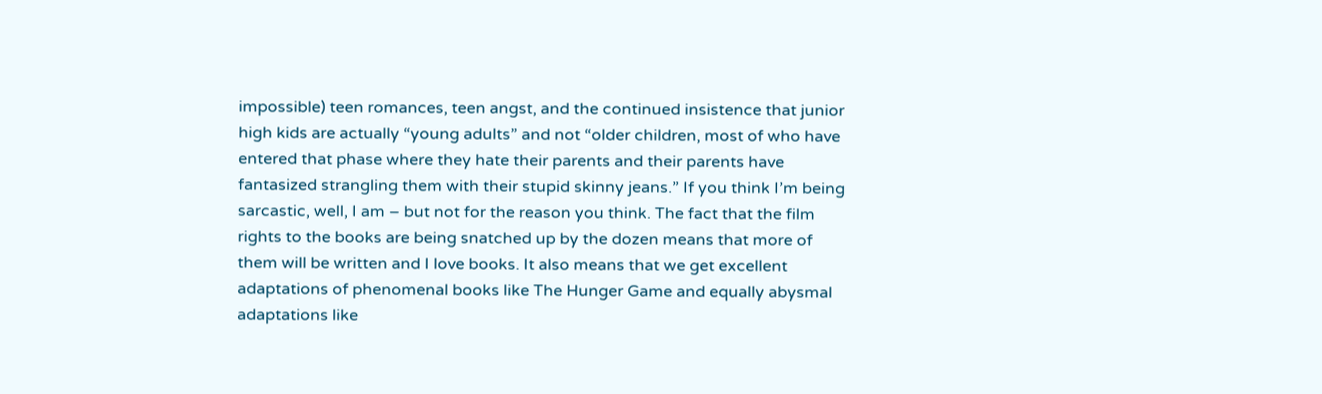impossible) teen romances, teen angst, and the continued insistence that junior high kids are actually “young adults” and not “older children, most of who have entered that phase where they hate their parents and their parents have fantasized strangling them with their stupid skinny jeans.” If you think I’m being sarcastic, well, I am – but not for the reason you think. The fact that the film rights to the books are being snatched up by the dozen means that more of them will be written and I love books. It also means that we get excellent adaptations of phenomenal books like The Hunger Game and equally abysmal adaptations like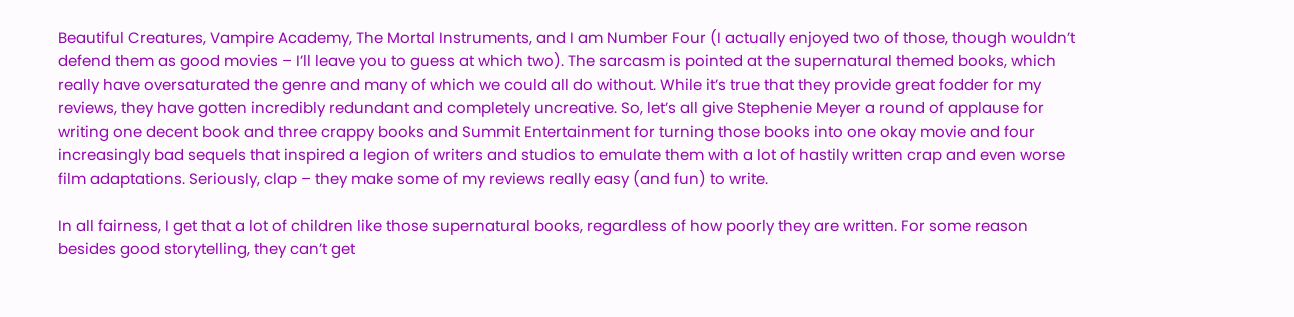Beautiful Creatures, Vampire Academy, The Mortal Instruments, and I am Number Four (I actually enjoyed two of those, though wouldn’t defend them as good movies – I’ll leave you to guess at which two). The sarcasm is pointed at the supernatural themed books, which really have oversaturated the genre and many of which we could all do without. While it’s true that they provide great fodder for my reviews, they have gotten incredibly redundant and completely uncreative. So, let’s all give Stephenie Meyer a round of applause for writing one decent book and three crappy books and Summit Entertainment for turning those books into one okay movie and four increasingly bad sequels that inspired a legion of writers and studios to emulate them with a lot of hastily written crap and even worse film adaptations. Seriously, clap – they make some of my reviews really easy (and fun) to write.

In all fairness, I get that a lot of children like those supernatural books, regardless of how poorly they are written. For some reason besides good storytelling, they can’t get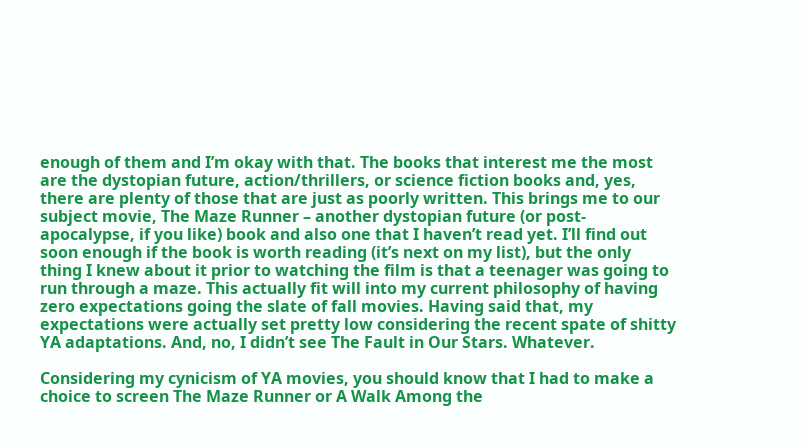enough of them and I’m okay with that. The books that interest me the most are the dystopian future, action/thrillers, or science fiction books and, yes, there are plenty of those that are just as poorly written. This brings me to our subject movie, The Maze Runner – another dystopian future (or post-apocalypse, if you like) book and also one that I haven’t read yet. I’ll find out soon enough if the book is worth reading (it’s next on my list), but the only thing I knew about it prior to watching the film is that a teenager was going to run through a maze. This actually fit will into my current philosophy of having zero expectations going the slate of fall movies. Having said that, my expectations were actually set pretty low considering the recent spate of shitty YA adaptations. And, no, I didn’t see The Fault in Our Stars. Whatever.

Considering my cynicism of YA movies, you should know that I had to make a choice to screen The Maze Runner or A Walk Among the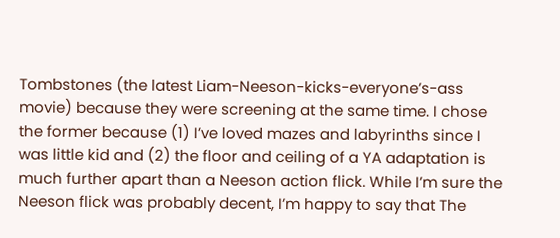Tombstones (the latest Liam-Neeson-kicks-everyone’s-ass movie) because they were screening at the same time. I chose the former because (1) I’ve loved mazes and labyrinths since I was little kid and (2) the floor and ceiling of a YA adaptation is much further apart than a Neeson action flick. While I’m sure the Neeson flick was probably decent, I’m happy to say that The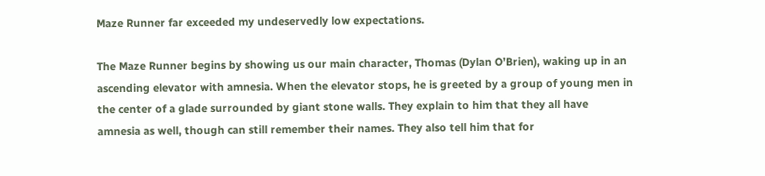Maze Runner far exceeded my undeservedly low expectations.

The Maze Runner begins by showing us our main character, Thomas (Dylan O’Brien), waking up in an ascending elevator with amnesia. When the elevator stops, he is greeted by a group of young men in the center of a glade surrounded by giant stone walls. They explain to him that they all have amnesia as well, though can still remember their names. They also tell him that for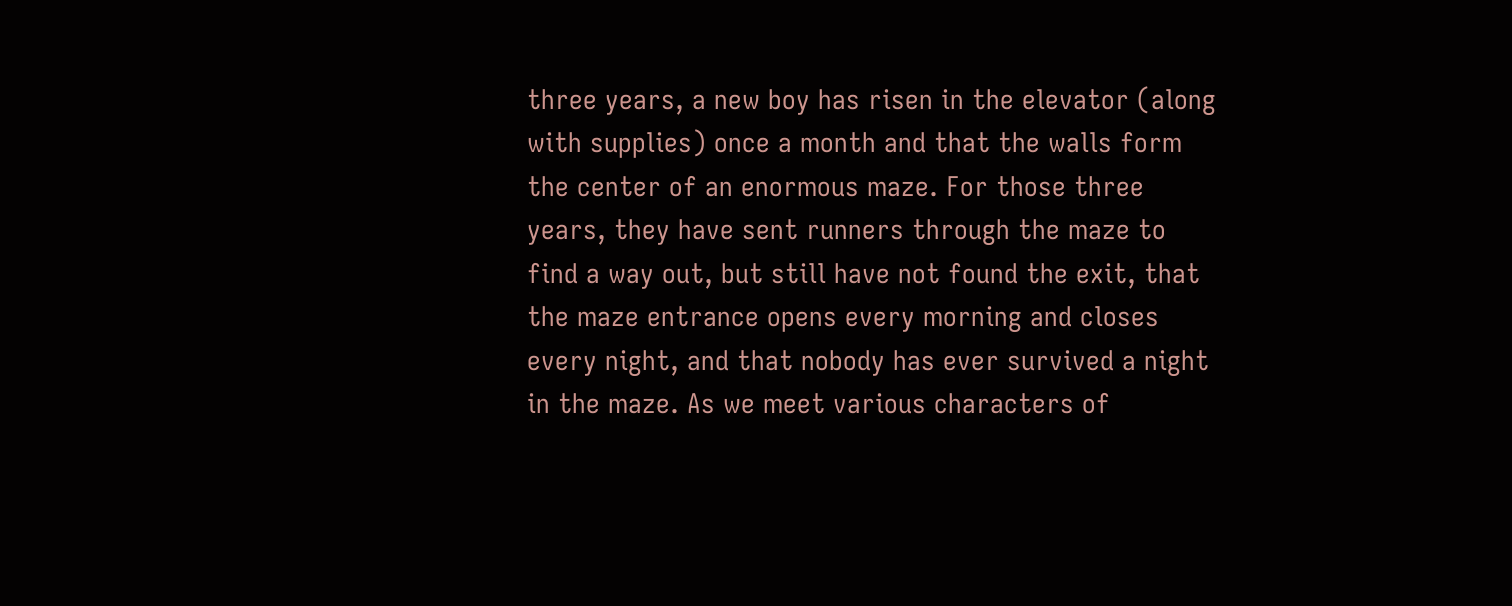three years, a new boy has risen in the elevator (along with supplies) once a month and that the walls form the center of an enormous maze. For those three years, they have sent runners through the maze to find a way out, but still have not found the exit, that the maze entrance opens every morning and closes every night, and that nobody has ever survived a night in the maze. As we meet various characters of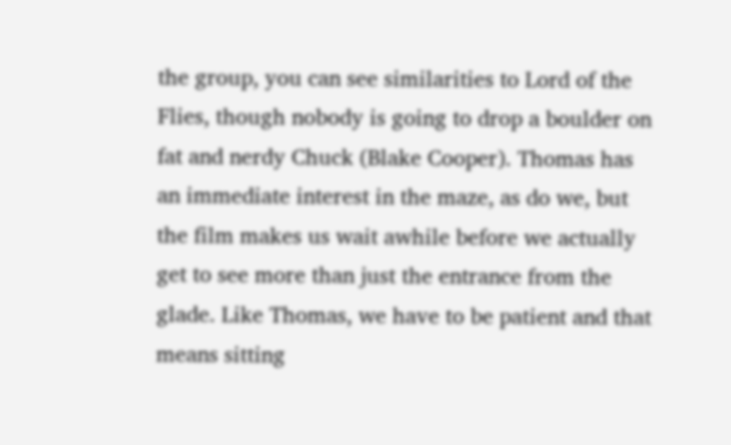the group, you can see similarities to Lord of the Flies, though nobody is going to drop a boulder on fat and nerdy Chuck (Blake Cooper). Thomas has an immediate interest in the maze, as do we, but the film makes us wait awhile before we actually get to see more than just the entrance from the glade. Like Thomas, we have to be patient and that means sitting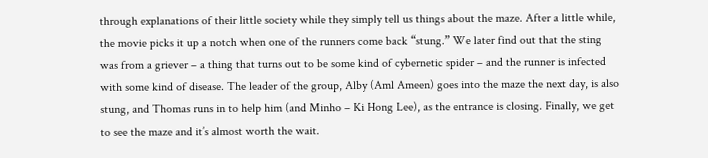through explanations of their little society while they simply tell us things about the maze. After a little while, the movie picks it up a notch when one of the runners come back “stung.” We later find out that the sting was from a griever – a thing that turns out to be some kind of cybernetic spider – and the runner is infected with some kind of disease. The leader of the group, Alby (Aml Ameen) goes into the maze the next day, is also stung, and Thomas runs in to help him (and Minho – Ki Hong Lee), as the entrance is closing. Finally, we get to see the maze and it’s almost worth the wait.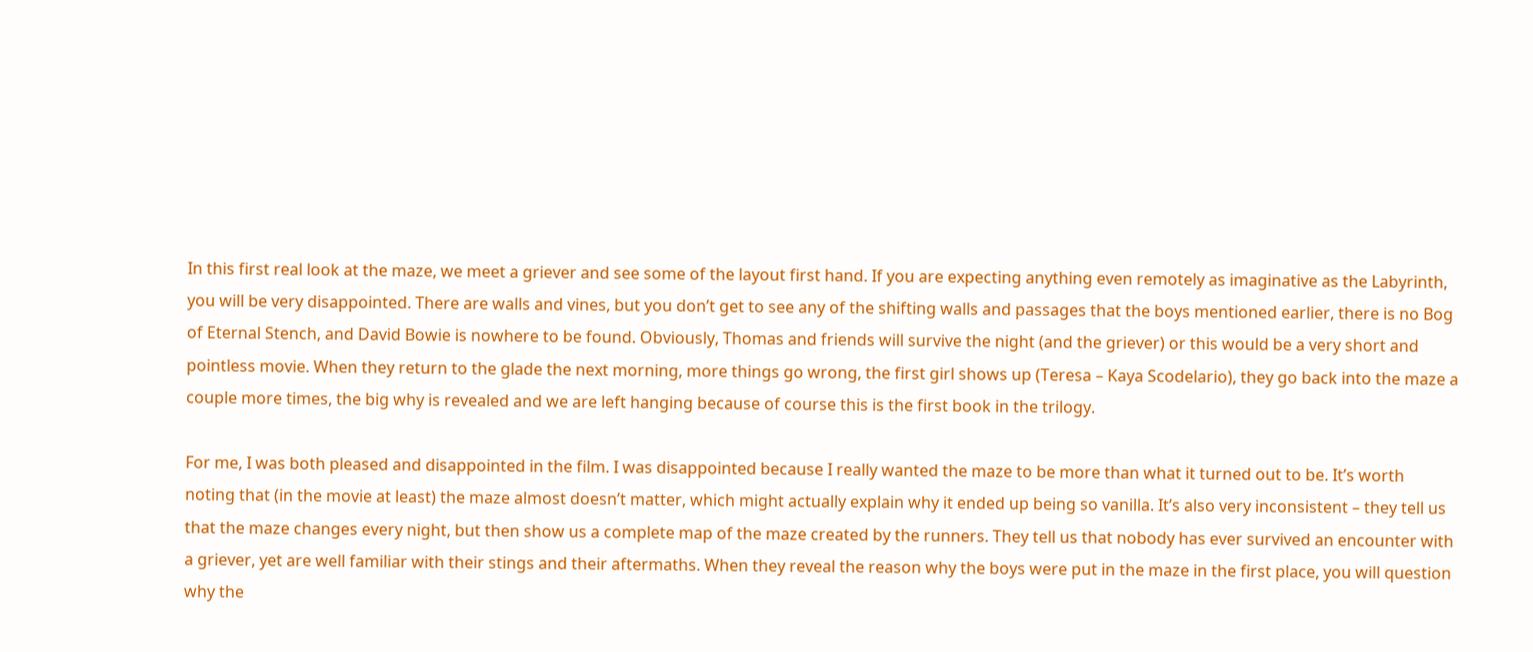In this first real look at the maze, we meet a griever and see some of the layout first hand. If you are expecting anything even remotely as imaginative as the Labyrinth, you will be very disappointed. There are walls and vines, but you don’t get to see any of the shifting walls and passages that the boys mentioned earlier, there is no Bog of Eternal Stench, and David Bowie is nowhere to be found. Obviously, Thomas and friends will survive the night (and the griever) or this would be a very short and pointless movie. When they return to the glade the next morning, more things go wrong, the first girl shows up (Teresa – Kaya Scodelario), they go back into the maze a couple more times, the big why is revealed and we are left hanging because of course this is the first book in the trilogy.

For me, I was both pleased and disappointed in the film. I was disappointed because I really wanted the maze to be more than what it turned out to be. It’s worth noting that (in the movie at least) the maze almost doesn’t matter, which might actually explain why it ended up being so vanilla. It’s also very inconsistent – they tell us that the maze changes every night, but then show us a complete map of the maze created by the runners. They tell us that nobody has ever survived an encounter with a griever, yet are well familiar with their stings and their aftermaths. When they reveal the reason why the boys were put in the maze in the first place, you will question why the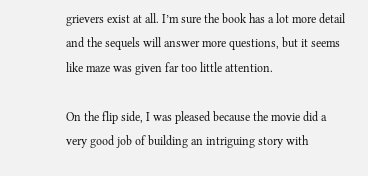grievers exist at all. I’m sure the book has a lot more detail and the sequels will answer more questions, but it seems like maze was given far too little attention.

On the flip side, I was pleased because the movie did a very good job of building an intriguing story with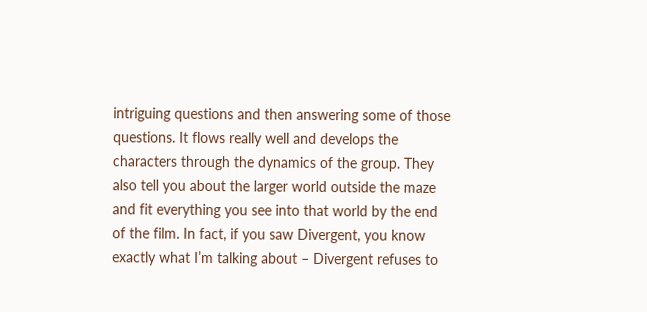intriguing questions and then answering some of those questions. It flows really well and develops the characters through the dynamics of the group. They also tell you about the larger world outside the maze and fit everything you see into that world by the end of the film. In fact, if you saw Divergent, you know exactly what I’m talking about – Divergent refuses to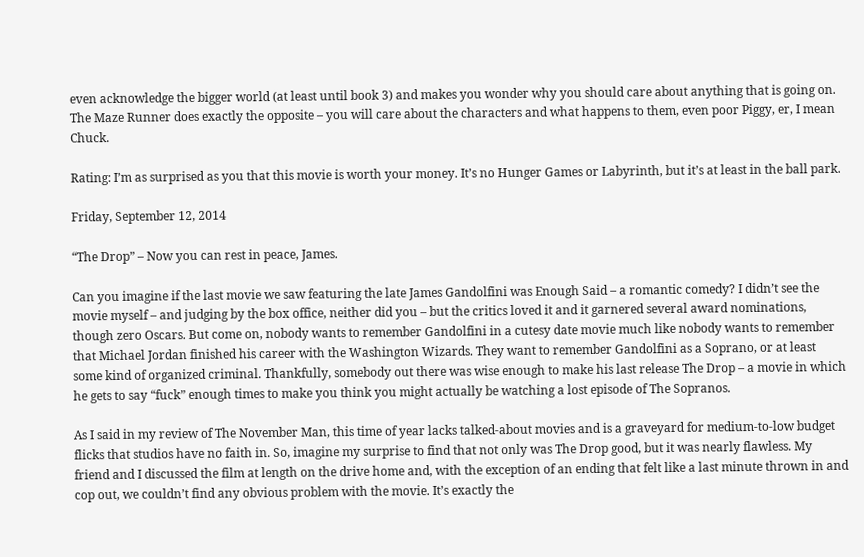even acknowledge the bigger world (at least until book 3) and makes you wonder why you should care about anything that is going on. The Maze Runner does exactly the opposite – you will care about the characters and what happens to them, even poor Piggy, er, I mean Chuck.

Rating: I’m as surprised as you that this movie is worth your money. It’s no Hunger Games or Labyrinth, but it’s at least in the ball park.

Friday, September 12, 2014

“The Drop” – Now you can rest in peace, James.

Can you imagine if the last movie we saw featuring the late James Gandolfini was Enough Said – a romantic comedy? I didn’t see the movie myself – and judging by the box office, neither did you – but the critics loved it and it garnered several award nominations, though zero Oscars. But come on, nobody wants to remember Gandolfini in a cutesy date movie much like nobody wants to remember that Michael Jordan finished his career with the Washington Wizards. They want to remember Gandolfini as a Soprano, or at least some kind of organized criminal. Thankfully, somebody out there was wise enough to make his last release The Drop – a movie in which he gets to say “fuck” enough times to make you think you might actually be watching a lost episode of The Sopranos.

As I said in my review of The November Man, this time of year lacks talked-about movies and is a graveyard for medium-to-low budget flicks that studios have no faith in. So, imagine my surprise to find that not only was The Drop good, but it was nearly flawless. My friend and I discussed the film at length on the drive home and, with the exception of an ending that felt like a last minute thrown in and cop out, we couldn’t find any obvious problem with the movie. It’s exactly the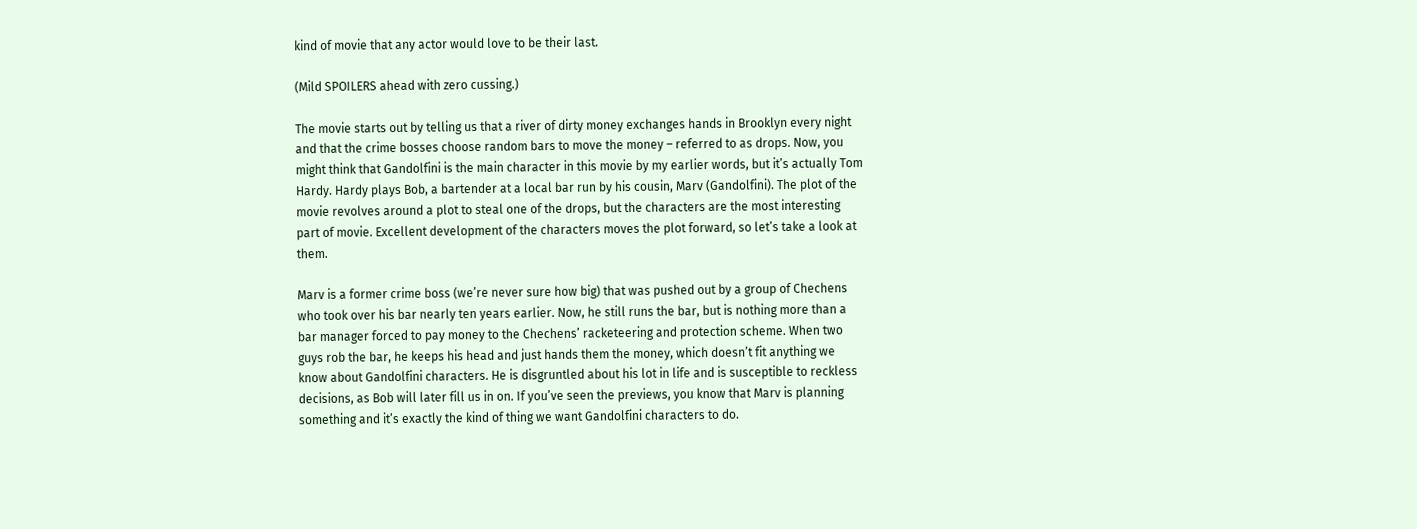kind of movie that any actor would love to be their last.

(Mild SPOILERS ahead with zero cussing.)

The movie starts out by telling us that a river of dirty money exchanges hands in Brooklyn every night and that the crime bosses choose random bars to move the money – referred to as drops. Now, you might think that Gandolfini is the main character in this movie by my earlier words, but it’s actually Tom Hardy. Hardy plays Bob, a bartender at a local bar run by his cousin, Marv (Gandolfini). The plot of the movie revolves around a plot to steal one of the drops, but the characters are the most interesting part of movie. Excellent development of the characters moves the plot forward, so let’s take a look at them.

Marv is a former crime boss (we’re never sure how big) that was pushed out by a group of Chechens who took over his bar nearly ten years earlier. Now, he still runs the bar, but is nothing more than a bar manager forced to pay money to the Chechens’ racketeering and protection scheme. When two guys rob the bar, he keeps his head and just hands them the money, which doesn’t fit anything we know about Gandolfini characters. He is disgruntled about his lot in life and is susceptible to reckless decisions, as Bob will later fill us in on. If you’ve seen the previews, you know that Marv is planning something and it’s exactly the kind of thing we want Gandolfini characters to do.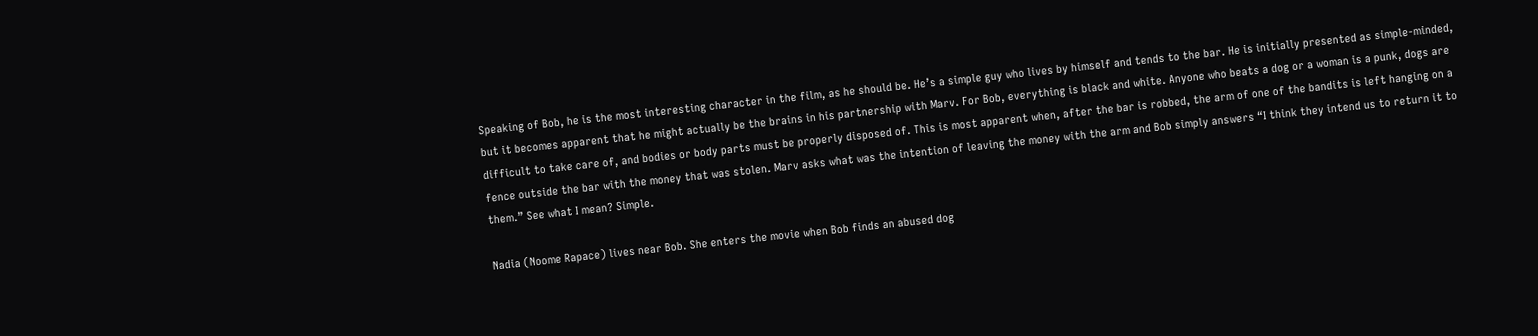Speaking of Bob, he is the most interesting character in the film, as he should be. He’s a simple guy who lives by himself and tends to the bar. He is initially presented as simple-minded, but it becomes apparent that he might actually be the brains in his partnership with Marv. For Bob, everything is black and white. Anyone who beats a dog or a woman is a punk, dogs are difficult to take care of, and bodies or body parts must be properly disposed of. This is most apparent when, after the bar is robbed, the arm of one of the bandits is left hanging on a fence outside the bar with the money that was stolen. Marv asks what was the intention of leaving the money with the arm and Bob simply answers “I think they intend us to return it to them.” See what I mean? Simple.

Nadia (Noome Rapace) lives near Bob. She enters the movie when Bob finds an abused dog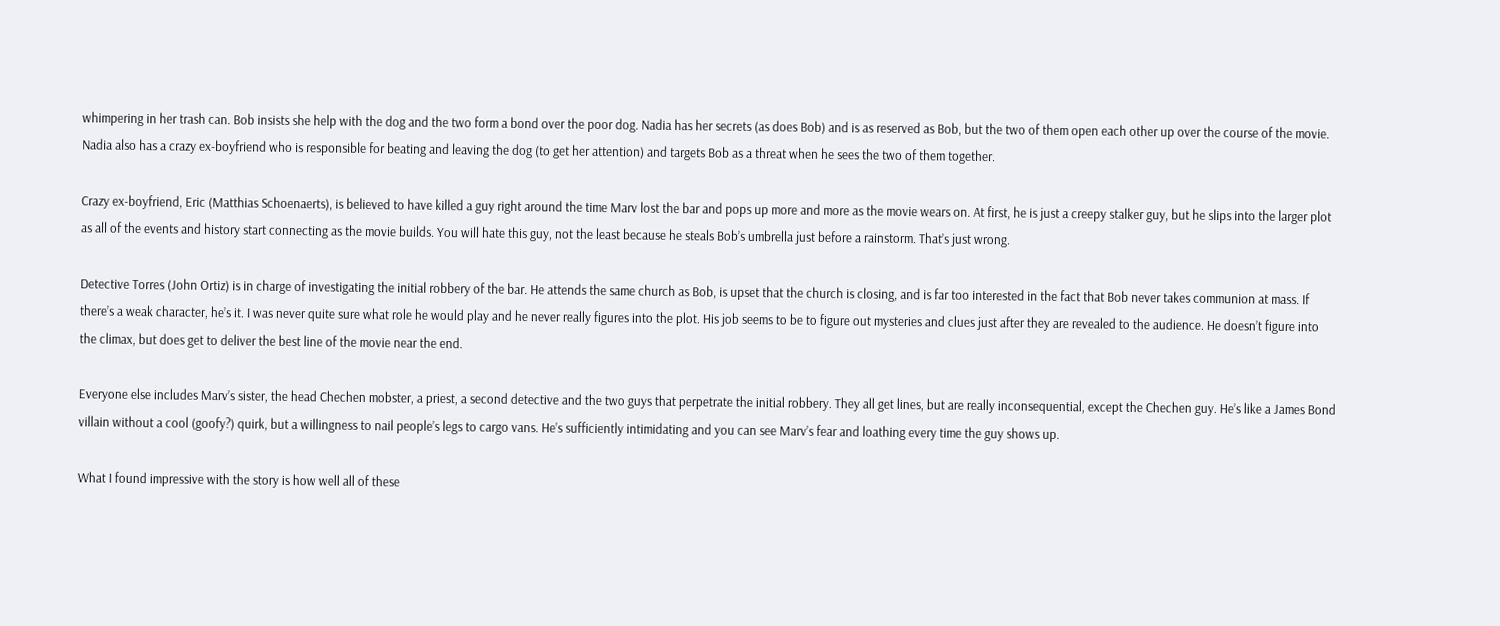whimpering in her trash can. Bob insists she help with the dog and the two form a bond over the poor dog. Nadia has her secrets (as does Bob) and is as reserved as Bob, but the two of them open each other up over the course of the movie. Nadia also has a crazy ex-boyfriend who is responsible for beating and leaving the dog (to get her attention) and targets Bob as a threat when he sees the two of them together.

Crazy ex-boyfriend, Eric (Matthias Schoenaerts), is believed to have killed a guy right around the time Marv lost the bar and pops up more and more as the movie wears on. At first, he is just a creepy stalker guy, but he slips into the larger plot as all of the events and history start connecting as the movie builds. You will hate this guy, not the least because he steals Bob’s umbrella just before a rainstorm. That’s just wrong.

Detective Torres (John Ortiz) is in charge of investigating the initial robbery of the bar. He attends the same church as Bob, is upset that the church is closing, and is far too interested in the fact that Bob never takes communion at mass. If there’s a weak character, he’s it. I was never quite sure what role he would play and he never really figures into the plot. His job seems to be to figure out mysteries and clues just after they are revealed to the audience. He doesn’t figure into the climax, but does get to deliver the best line of the movie near the end.

Everyone else includes Marv’s sister, the head Chechen mobster, a priest, a second detective and the two guys that perpetrate the initial robbery. They all get lines, but are really inconsequential, except the Chechen guy. He’s like a James Bond villain without a cool (goofy?) quirk, but a willingness to nail people’s legs to cargo vans. He’s sufficiently intimidating and you can see Marv’s fear and loathing every time the guy shows up.

What I found impressive with the story is how well all of these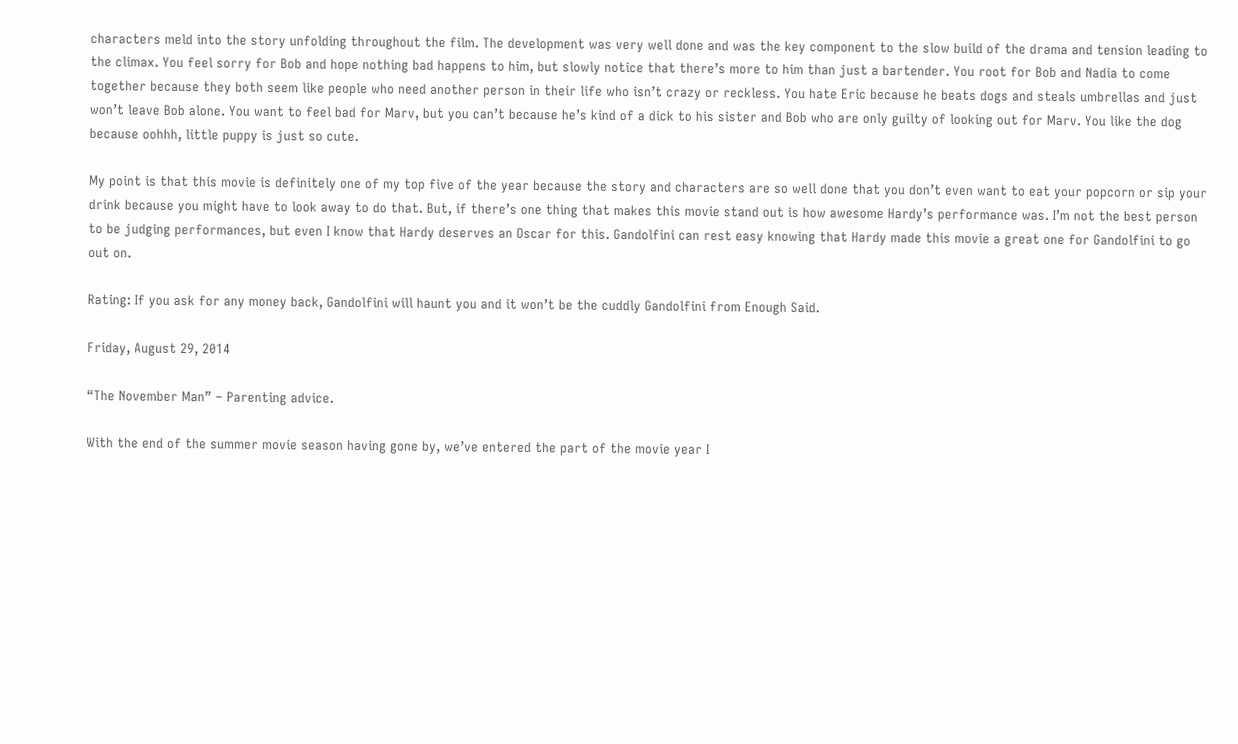characters meld into the story unfolding throughout the film. The development was very well done and was the key component to the slow build of the drama and tension leading to the climax. You feel sorry for Bob and hope nothing bad happens to him, but slowly notice that there’s more to him than just a bartender. You root for Bob and Nadia to come together because they both seem like people who need another person in their life who isn’t crazy or reckless. You hate Eric because he beats dogs and steals umbrellas and just won’t leave Bob alone. You want to feel bad for Marv, but you can’t because he’s kind of a dick to his sister and Bob who are only guilty of looking out for Marv. You like the dog because oohhh, little puppy is just so cute.

My point is that this movie is definitely one of my top five of the year because the story and characters are so well done that you don’t even want to eat your popcorn or sip your drink because you might have to look away to do that. But, if there’s one thing that makes this movie stand out is how awesome Hardy’s performance was. I’m not the best person to be judging performances, but even I know that Hardy deserves an Oscar for this. Gandolfini can rest easy knowing that Hardy made this movie a great one for Gandolfini to go out on.

Rating: If you ask for any money back, Gandolfini will haunt you and it won’t be the cuddly Gandolfini from Enough Said.

Friday, August 29, 2014

“The November Man” – Parenting advice.

With the end of the summer movie season having gone by, we’ve entered the part of the movie year I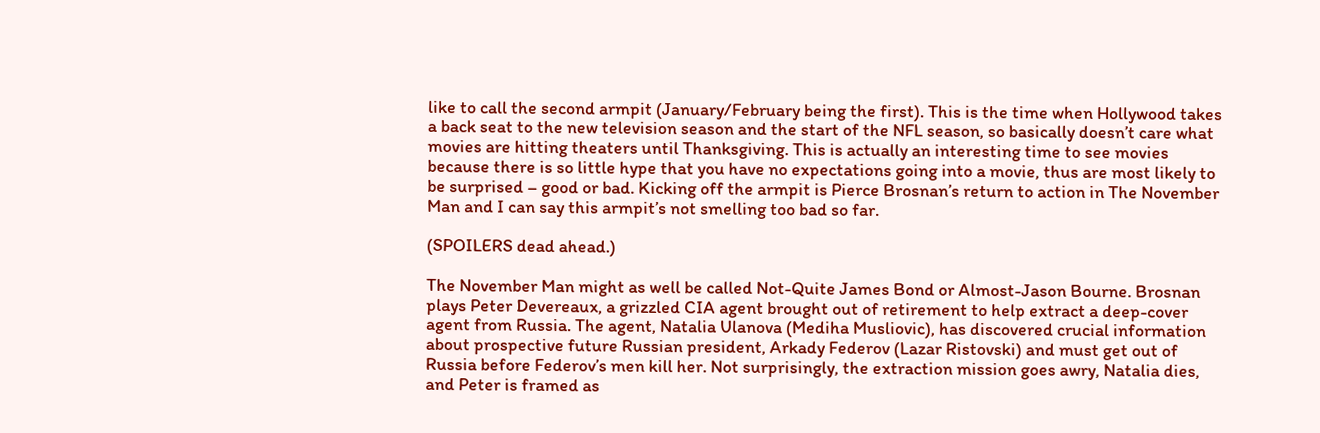like to call the second armpit (January/February being the first). This is the time when Hollywood takes a back seat to the new television season and the start of the NFL season, so basically doesn’t care what movies are hitting theaters until Thanksgiving. This is actually an interesting time to see movies because there is so little hype that you have no expectations going into a movie, thus are most likely to be surprised – good or bad. Kicking off the armpit is Pierce Brosnan’s return to action in The November Man and I can say this armpit’s not smelling too bad so far.

(SPOILERS dead ahead.)

The November Man might as well be called Not-Quite James Bond or Almost-Jason Bourne. Brosnan plays Peter Devereaux, a grizzled CIA agent brought out of retirement to help extract a deep-cover agent from Russia. The agent, Natalia Ulanova (Mediha Musliovic), has discovered crucial information about prospective future Russian president, Arkady Federov (Lazar Ristovski) and must get out of Russia before Federov’s men kill her. Not surprisingly, the extraction mission goes awry, Natalia dies, and Peter is framed as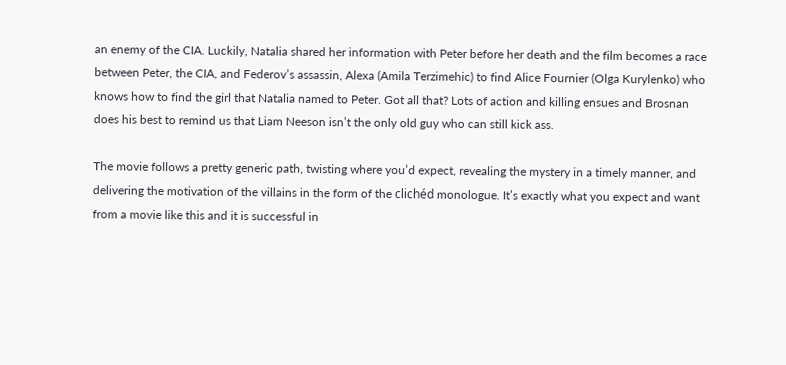an enemy of the CIA. Luckily, Natalia shared her information with Peter before her death and the film becomes a race between Peter, the CIA, and Federov’s assassin, Alexa (Amila Terzimehic) to find Alice Fournier (Olga Kurylenko) who knows how to find the girl that Natalia named to Peter. Got all that? Lots of action and killing ensues and Brosnan does his best to remind us that Liam Neeson isn’t the only old guy who can still kick ass.

The movie follows a pretty generic path, twisting where you’d expect, revealing the mystery in a timely manner, and delivering the motivation of the villains in the form of the clichéd monologue. It’s exactly what you expect and want from a movie like this and it is successful in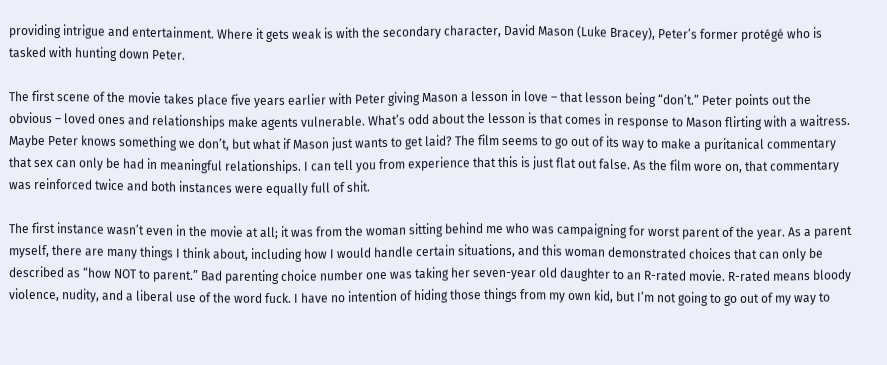providing intrigue and entertainment. Where it gets weak is with the secondary character, David Mason (Luke Bracey), Peter’s former protégé who is tasked with hunting down Peter.

The first scene of the movie takes place five years earlier with Peter giving Mason a lesson in love – that lesson being “don’t.” Peter points out the obvious – loved ones and relationships make agents vulnerable. What’s odd about the lesson is that comes in response to Mason flirting with a waitress. Maybe Peter knows something we don’t, but what if Mason just wants to get laid? The film seems to go out of its way to make a puritanical commentary that sex can only be had in meaningful relationships. I can tell you from experience that this is just flat out false. As the film wore on, that commentary was reinforced twice and both instances were equally full of shit.

The first instance wasn’t even in the movie at all; it was from the woman sitting behind me who was campaigning for worst parent of the year. As a parent myself, there are many things I think about, including how I would handle certain situations, and this woman demonstrated choices that can only be described as “how NOT to parent.” Bad parenting choice number one was taking her seven-year old daughter to an R-rated movie. R-rated means bloody violence, nudity, and a liberal use of the word fuck. I have no intention of hiding those things from my own kid, but I’m not going to go out of my way to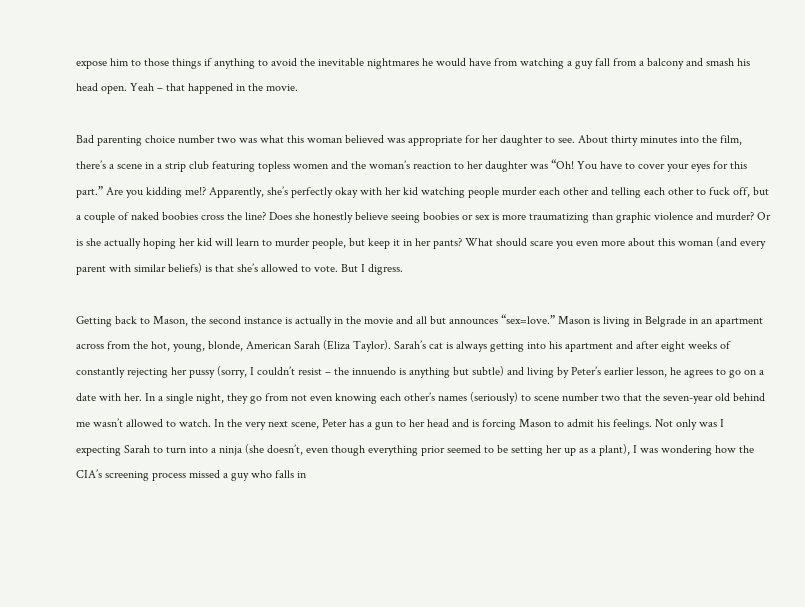expose him to those things if anything to avoid the inevitable nightmares he would have from watching a guy fall from a balcony and smash his head open. Yeah – that happened in the movie.

Bad parenting choice number two was what this woman believed was appropriate for her daughter to see. About thirty minutes into the film, there’s a scene in a strip club featuring topless women and the woman’s reaction to her daughter was “Oh! You have to cover your eyes for this part.” Are you kidding me!? Apparently, she’s perfectly okay with her kid watching people murder each other and telling each other to fuck off, but a couple of naked boobies cross the line? Does she honestly believe seeing boobies or sex is more traumatizing than graphic violence and murder? Or is she actually hoping her kid will learn to murder people, but keep it in her pants? What should scare you even more about this woman (and every parent with similar beliefs) is that she’s allowed to vote. But I digress.

Getting back to Mason, the second instance is actually in the movie and all but announces “sex=love.” Mason is living in Belgrade in an apartment across from the hot, young, blonde, American Sarah (Eliza Taylor). Sarah’s cat is always getting into his apartment and after eight weeks of constantly rejecting her pussy (sorry, I couldn’t resist – the innuendo is anything but subtle) and living by Peter’s earlier lesson, he agrees to go on a date with her. In a single night, they go from not even knowing each other’s names (seriously) to scene number two that the seven-year old behind me wasn’t allowed to watch. In the very next scene, Peter has a gun to her head and is forcing Mason to admit his feelings. Not only was I expecting Sarah to turn into a ninja (she doesn’t, even though everything prior seemed to be setting her up as a plant), I was wondering how the CIA’s screening process missed a guy who falls in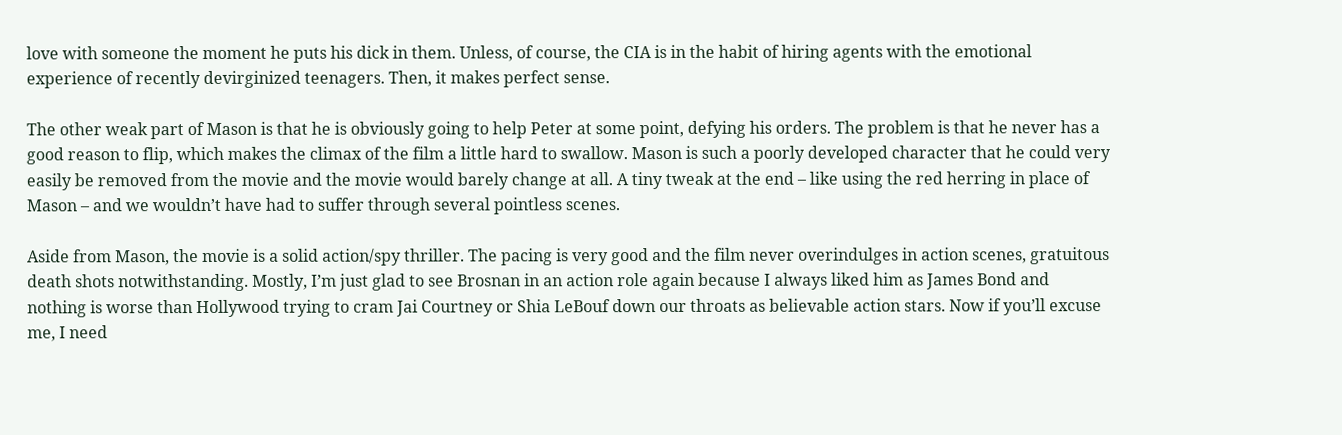love with someone the moment he puts his dick in them. Unless, of course, the CIA is in the habit of hiring agents with the emotional experience of recently devirginized teenagers. Then, it makes perfect sense.

The other weak part of Mason is that he is obviously going to help Peter at some point, defying his orders. The problem is that he never has a good reason to flip, which makes the climax of the film a little hard to swallow. Mason is such a poorly developed character that he could very easily be removed from the movie and the movie would barely change at all. A tiny tweak at the end – like using the red herring in place of Mason – and we wouldn’t have had to suffer through several pointless scenes.

Aside from Mason, the movie is a solid action/spy thriller. The pacing is very good and the film never overindulges in action scenes, gratuitous death shots notwithstanding. Mostly, I’m just glad to see Brosnan in an action role again because I always liked him as James Bond and nothing is worse than Hollywood trying to cram Jai Courtney or Shia LeBouf down our throats as believable action stars. Now if you’ll excuse me, I need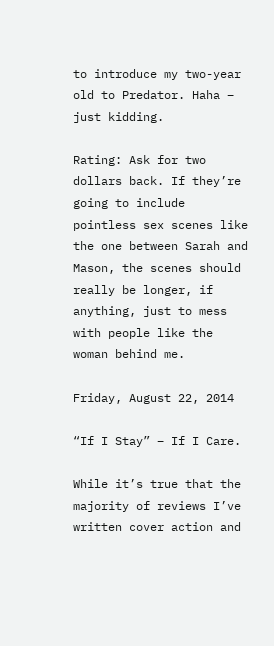to introduce my two-year old to Predator. Haha – just kidding.

Rating: Ask for two dollars back. If they’re going to include pointless sex scenes like the one between Sarah and Mason, the scenes should really be longer, if anything, just to mess with people like the woman behind me.

Friday, August 22, 2014

“If I Stay” – If I Care.

While it’s true that the majority of reviews I’ve written cover action and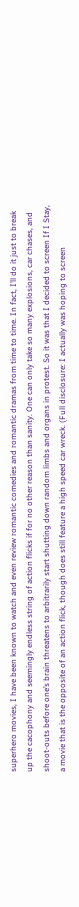superhero movies, I have been known to watch and even review romantic comedies and romantic dramas from time to time. In fact, I’ll do it just to break up the cacophony and seemingly endless string of action flicks if for no other reason than sanity. One can only take so many explosions, car chases, and shoot-outs before one’s brain threatens to arbitrarily start shutting down random limbs and organs in protest. So it was that I decided to screen If I Stay, a movie that is the opposite of an action flick, though does still feature a high speed car wreck. (Full disclosure: I actually was hoping to screen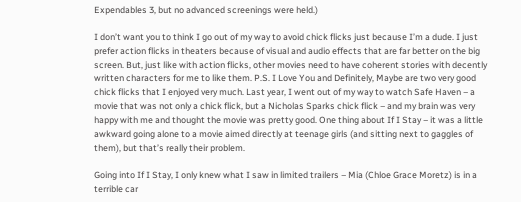Expendables 3, but no advanced screenings were held.)

I don’t want you to think I go out of my way to avoid chick flicks just because I’m a dude. I just prefer action flicks in theaters because of visual and audio effects that are far better on the big screen. But, just like with action flicks, other movies need to have coherent stories with decently written characters for me to like them. P.S. I Love You and Definitely, Maybe are two very good chick flicks that I enjoyed very much. Last year, I went out of my way to watch Safe Haven – a movie that was not only a chick flick, but a Nicholas Sparks chick flick – and my brain was very happy with me and thought the movie was pretty good. One thing about If I Stay – it was a little awkward going alone to a movie aimed directly at teenage girls (and sitting next to gaggles of them), but that’s really their problem.

Going into If I Stay, I only knew what I saw in limited trailers – Mia (Chloe Grace Moretz) is in a terrible car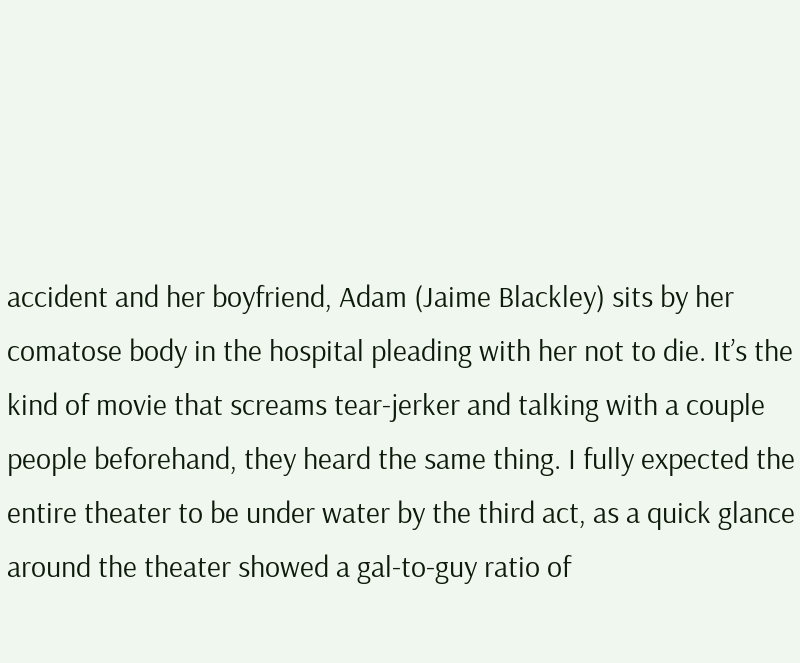accident and her boyfriend, Adam (Jaime Blackley) sits by her comatose body in the hospital pleading with her not to die. It’s the kind of movie that screams tear-jerker and talking with a couple people beforehand, they heard the same thing. I fully expected the entire theater to be under water by the third act, as a quick glance around the theater showed a gal-to-guy ratio of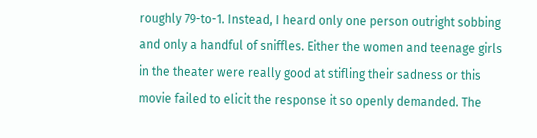roughly 79-to-1. Instead, I heard only one person outright sobbing and only a handful of sniffles. Either the women and teenage girls in the theater were really good at stifling their sadness or this movie failed to elicit the response it so openly demanded. The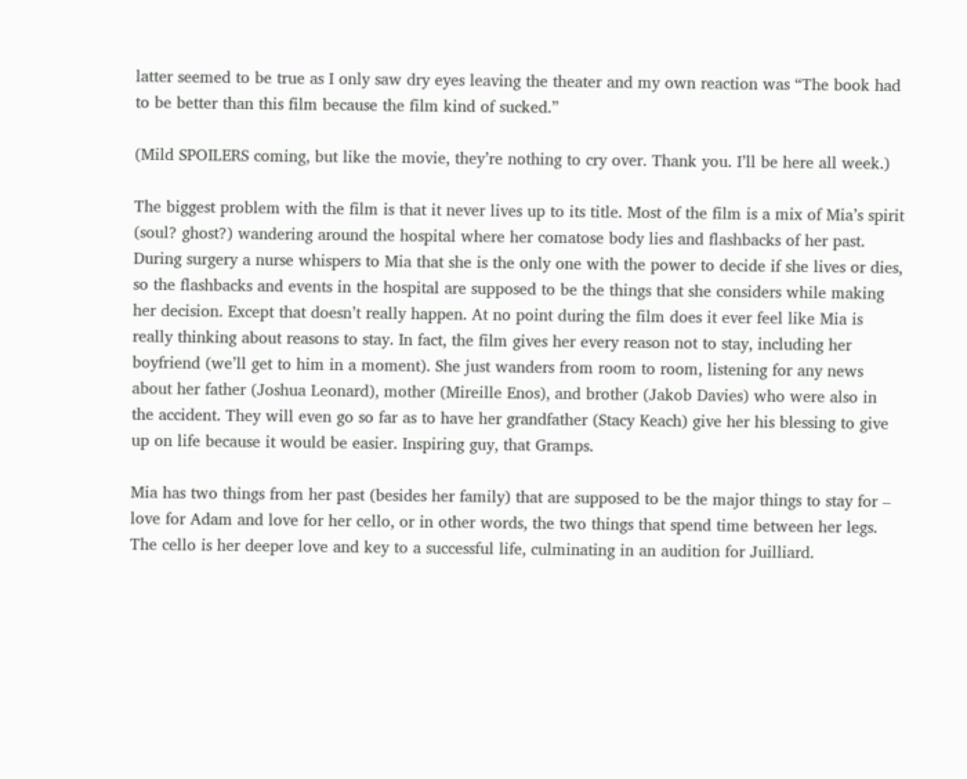latter seemed to be true as I only saw dry eyes leaving the theater and my own reaction was “The book had to be better than this film because the film kind of sucked.”

(Mild SPOILERS coming, but like the movie, they’re nothing to cry over. Thank you. I’ll be here all week.)

The biggest problem with the film is that it never lives up to its title. Most of the film is a mix of Mia’s spirit (soul? ghost?) wandering around the hospital where her comatose body lies and flashbacks of her past. During surgery a nurse whispers to Mia that she is the only one with the power to decide if she lives or dies, so the flashbacks and events in the hospital are supposed to be the things that she considers while making her decision. Except that doesn’t really happen. At no point during the film does it ever feel like Mia is really thinking about reasons to stay. In fact, the film gives her every reason not to stay, including her boyfriend (we’ll get to him in a moment). She just wanders from room to room, listening for any news about her father (Joshua Leonard), mother (Mireille Enos), and brother (Jakob Davies) who were also in the accident. They will even go so far as to have her grandfather (Stacy Keach) give her his blessing to give up on life because it would be easier. Inspiring guy, that Gramps.

Mia has two things from her past (besides her family) that are supposed to be the major things to stay for – love for Adam and love for her cello, or in other words, the two things that spend time between her legs. The cello is her deeper love and key to a successful life, culminating in an audition for Juilliard.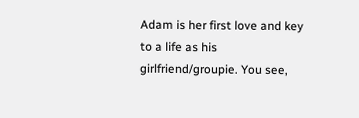Adam is her first love and key to a life as his girlfriend/groupie. You see,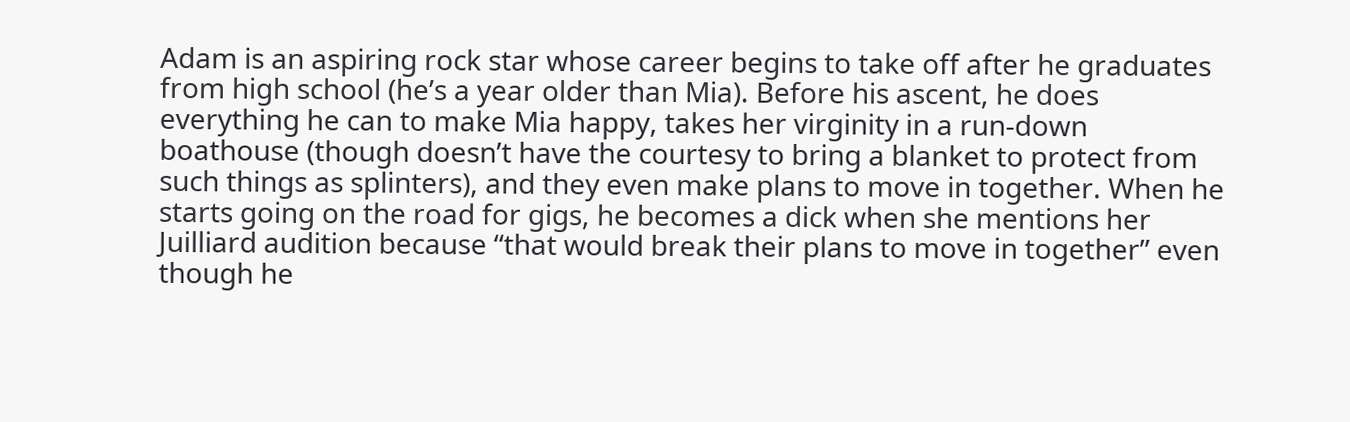Adam is an aspiring rock star whose career begins to take off after he graduates from high school (he’s a year older than Mia). Before his ascent, he does everything he can to make Mia happy, takes her virginity in a run-down boathouse (though doesn’t have the courtesy to bring a blanket to protect from such things as splinters), and they even make plans to move in together. When he starts going on the road for gigs, he becomes a dick when she mentions her Juilliard audition because “that would break their plans to move in together” even though he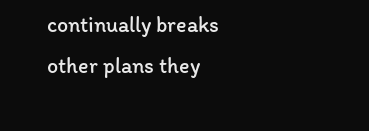continually breaks other plans they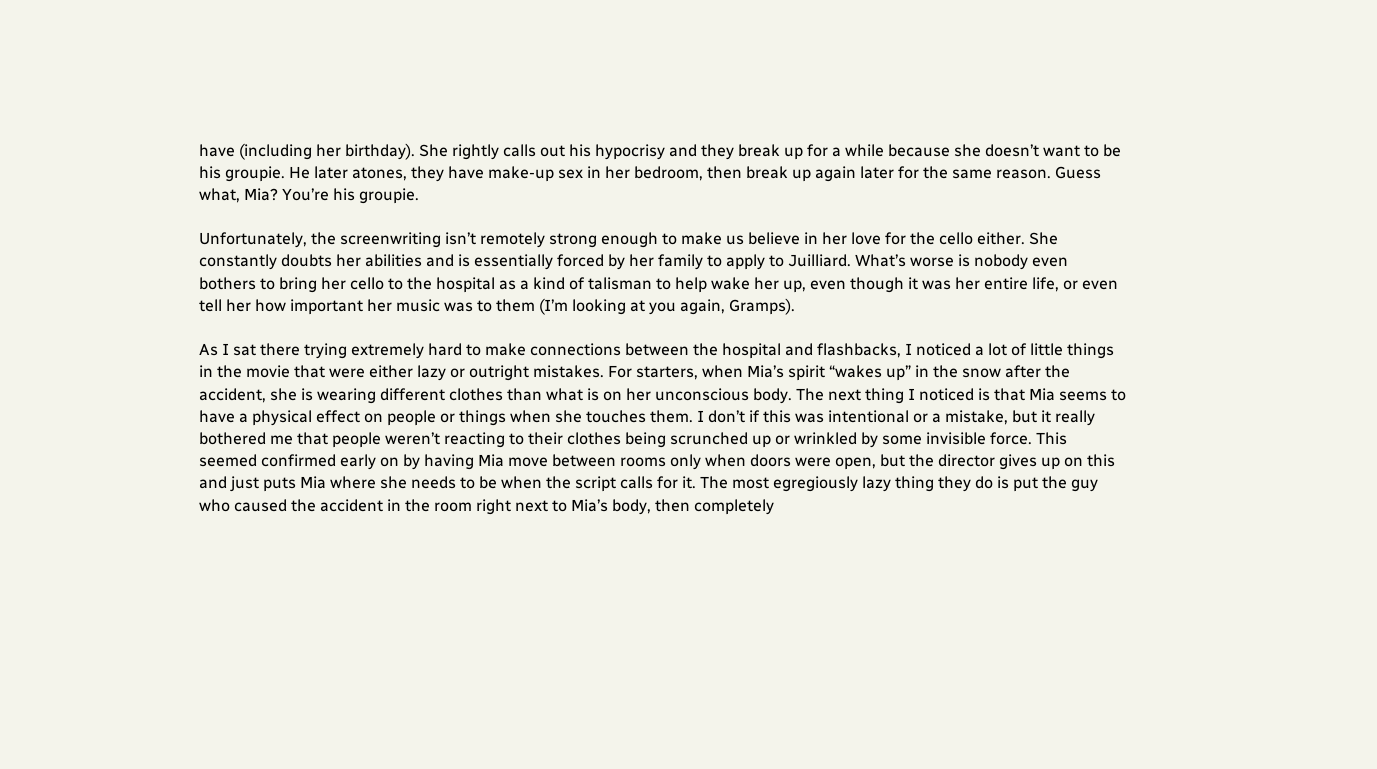have (including her birthday). She rightly calls out his hypocrisy and they break up for a while because she doesn’t want to be his groupie. He later atones, they have make-up sex in her bedroom, then break up again later for the same reason. Guess what, Mia? You’re his groupie.

Unfortunately, the screenwriting isn’t remotely strong enough to make us believe in her love for the cello either. She constantly doubts her abilities and is essentially forced by her family to apply to Juilliard. What’s worse is nobody even bothers to bring her cello to the hospital as a kind of talisman to help wake her up, even though it was her entire life, or even tell her how important her music was to them (I’m looking at you again, Gramps).

As I sat there trying extremely hard to make connections between the hospital and flashbacks, I noticed a lot of little things in the movie that were either lazy or outright mistakes. For starters, when Mia’s spirit “wakes up” in the snow after the accident, she is wearing different clothes than what is on her unconscious body. The next thing I noticed is that Mia seems to have a physical effect on people or things when she touches them. I don’t if this was intentional or a mistake, but it really bothered me that people weren’t reacting to their clothes being scrunched up or wrinkled by some invisible force. This seemed confirmed early on by having Mia move between rooms only when doors were open, but the director gives up on this and just puts Mia where she needs to be when the script calls for it. The most egregiously lazy thing they do is put the guy who caused the accident in the room right next to Mia’s body, then completely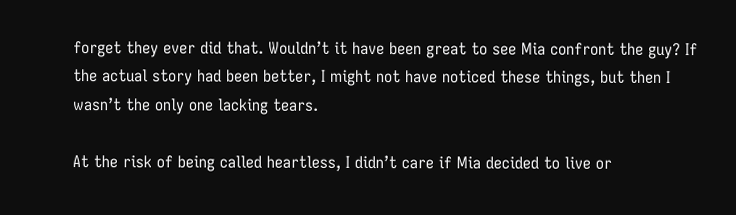forget they ever did that. Wouldn’t it have been great to see Mia confront the guy? If the actual story had been better, I might not have noticed these things, but then I wasn’t the only one lacking tears.

At the risk of being called heartless, I didn’t care if Mia decided to live or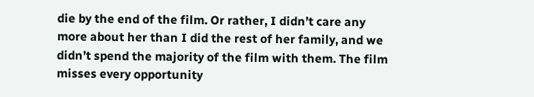die by the end of the film. Or rather, I didn’t care any more about her than I did the rest of her family, and we didn’t spend the majority of the film with them. The film misses every opportunity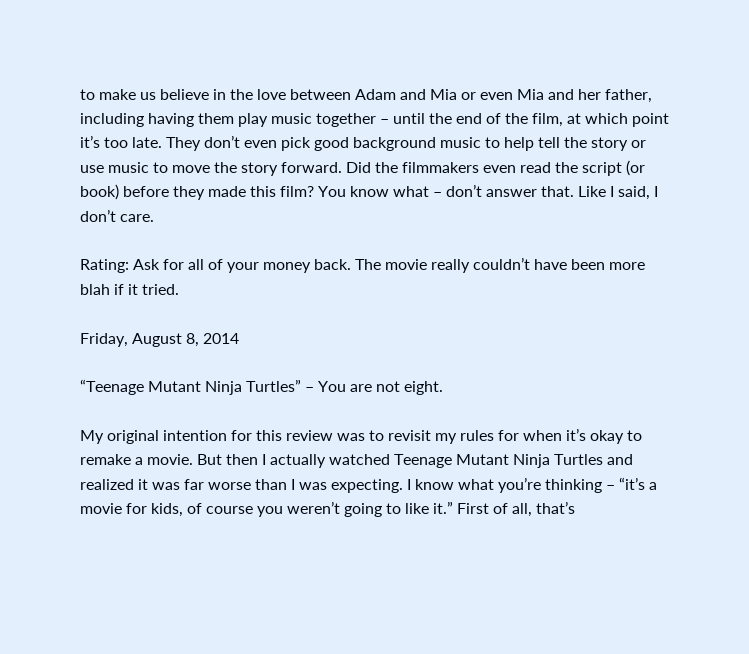to make us believe in the love between Adam and Mia or even Mia and her father, including having them play music together – until the end of the film, at which point it’s too late. They don’t even pick good background music to help tell the story or use music to move the story forward. Did the filmmakers even read the script (or book) before they made this film? You know what – don’t answer that. Like I said, I don’t care.

Rating: Ask for all of your money back. The movie really couldn’t have been more blah if it tried.

Friday, August 8, 2014

“Teenage Mutant Ninja Turtles” – You are not eight.

My original intention for this review was to revisit my rules for when it’s okay to remake a movie. But then I actually watched Teenage Mutant Ninja Turtles and realized it was far worse than I was expecting. I know what you’re thinking – “it’s a movie for kids, of course you weren’t going to like it.” First of all, that’s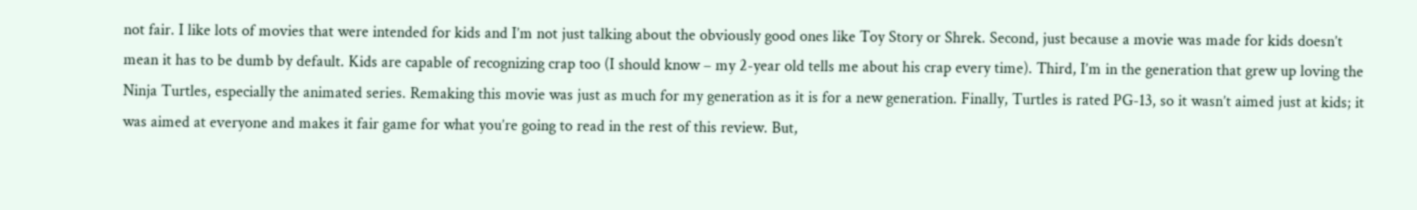not fair. I like lots of movies that were intended for kids and I’m not just talking about the obviously good ones like Toy Story or Shrek. Second, just because a movie was made for kids doesn’t mean it has to be dumb by default. Kids are capable of recognizing crap too (I should know – my 2-year old tells me about his crap every time). Third, I’m in the generation that grew up loving the Ninja Turtles, especially the animated series. Remaking this movie was just as much for my generation as it is for a new generation. Finally, Turtles is rated PG-13, so it wasn’t aimed just at kids; it was aimed at everyone and makes it fair game for what you’re going to read in the rest of this review. But,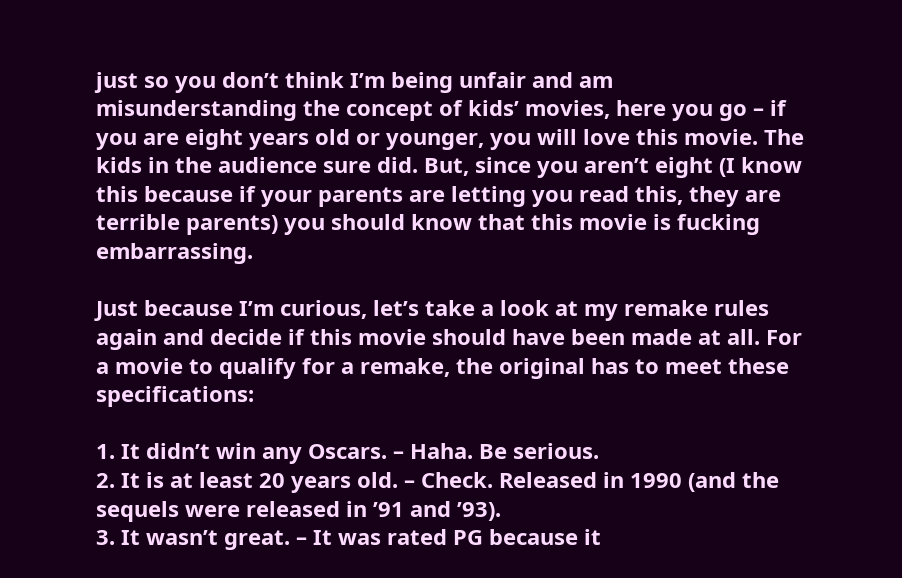just so you don’t think I’m being unfair and am misunderstanding the concept of kids’ movies, here you go – if you are eight years old or younger, you will love this movie. The kids in the audience sure did. But, since you aren’t eight (I know this because if your parents are letting you read this, they are terrible parents) you should know that this movie is fucking embarrassing.

Just because I’m curious, let’s take a look at my remake rules again and decide if this movie should have been made at all. For a movie to qualify for a remake, the original has to meet these specifications:

1. It didn’t win any Oscars. – Haha. Be serious.
2. It is at least 20 years old. – Check. Released in 1990 (and the sequels were released in ’91 and ’93).
3. It wasn’t great. – It was rated PG because it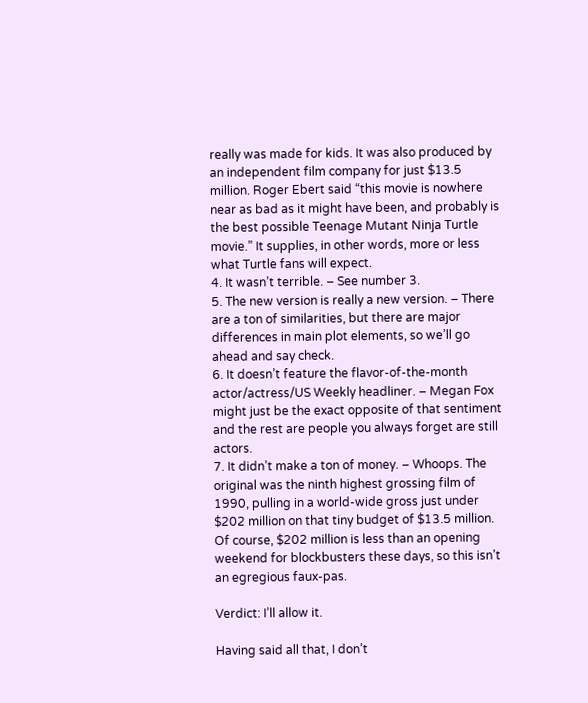really was made for kids. It was also produced by an independent film company for just $13.5 million. Roger Ebert said “this movie is nowhere near as bad as it might have been, and probably is the best possible Teenage Mutant Ninja Turtle movie.” It supplies, in other words, more or less what Turtle fans will expect.
4. It wasn’t terrible. – See number 3.
5. The new version is really a new version. – There are a ton of similarities, but there are major differences in main plot elements, so we’ll go ahead and say check.
6. It doesn’t feature the flavor-of-the-month actor/actress/US Weekly headliner. – Megan Fox might just be the exact opposite of that sentiment and the rest are people you always forget are still actors.
7. It didn’t make a ton of money. – Whoops. The original was the ninth highest grossing film of 1990, pulling in a world-wide gross just under $202 million on that tiny budget of $13.5 million. Of course, $202 million is less than an opening weekend for blockbusters these days, so this isn’t an egregious faux-pas.

Verdict: I’ll allow it.

Having said all that, I don’t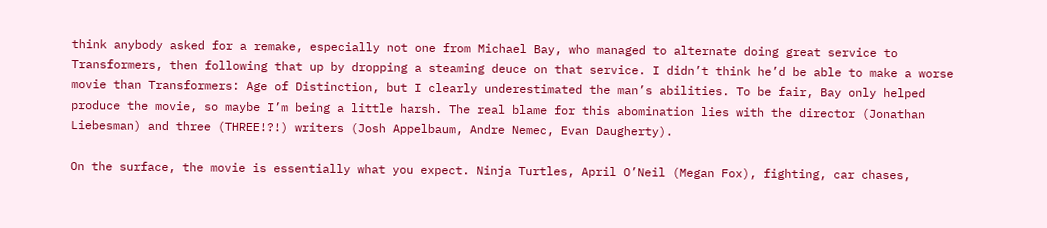think anybody asked for a remake, especially not one from Michael Bay, who managed to alternate doing great service to Transformers, then following that up by dropping a steaming deuce on that service. I didn’t think he’d be able to make a worse movie than Transformers: Age of Distinction, but I clearly underestimated the man’s abilities. To be fair, Bay only helped produce the movie, so maybe I’m being a little harsh. The real blame for this abomination lies with the director (Jonathan Liebesman) and three (THREE!?!) writers (Josh Appelbaum, Andre Nemec, Evan Daugherty).

On the surface, the movie is essentially what you expect. Ninja Turtles, April O’Neil (Megan Fox), fighting, car chases,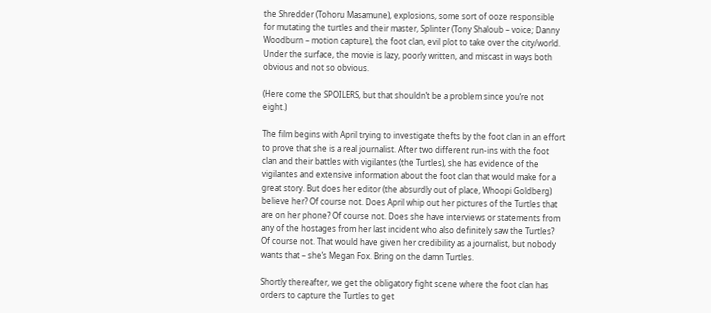the Shredder (Tohoru Masamune), explosions, some sort of ooze responsible for mutating the turtles and their master, Splinter (Tony Shaloub – voice; Danny Woodburn – motion capture), the foot clan, evil plot to take over the city/world. Under the surface, the movie is lazy, poorly written, and miscast in ways both obvious and not so obvious.

(Here come the SPOILERS, but that shouldn’t be a problem since you’re not eight.)

The film begins with April trying to investigate thefts by the foot clan in an effort to prove that she is a real journalist. After two different run-ins with the foot clan and their battles with vigilantes (the Turtles), she has evidence of the vigilantes and extensive information about the foot clan that would make for a great story. But does her editor (the absurdly out of place, Whoopi Goldberg) believe her? Of course not. Does April whip out her pictures of the Turtles that are on her phone? Of course not. Does she have interviews or statements from any of the hostages from her last incident who also definitely saw the Turtles? Of course not. That would have given her credibility as a journalist, but nobody wants that – she’s Megan Fox. Bring on the damn Turtles.

Shortly thereafter, we get the obligatory fight scene where the foot clan has orders to capture the Turtles to get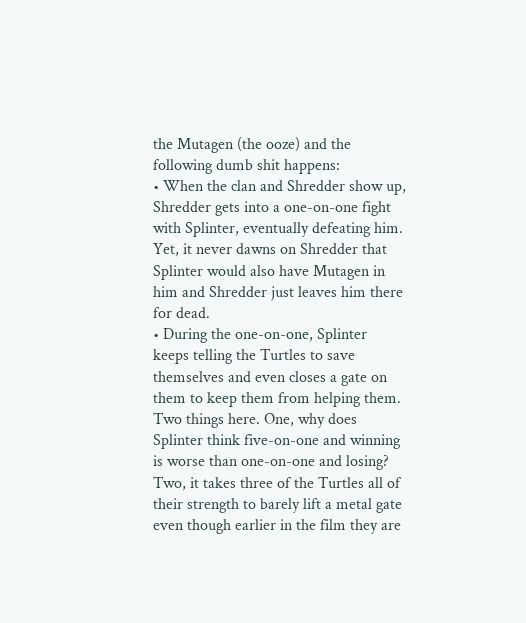the Mutagen (the ooze) and the following dumb shit happens:
• When the clan and Shredder show up, Shredder gets into a one-on-one fight with Splinter, eventually defeating him. Yet, it never dawns on Shredder that Splinter would also have Mutagen in him and Shredder just leaves him there for dead.
• During the one-on-one, Splinter keeps telling the Turtles to save themselves and even closes a gate on them to keep them from helping them. Two things here. One, why does Splinter think five-on-one and winning is worse than one-on-one and losing? Two, it takes three of the Turtles all of their strength to barely lift a metal gate even though earlier in the film they are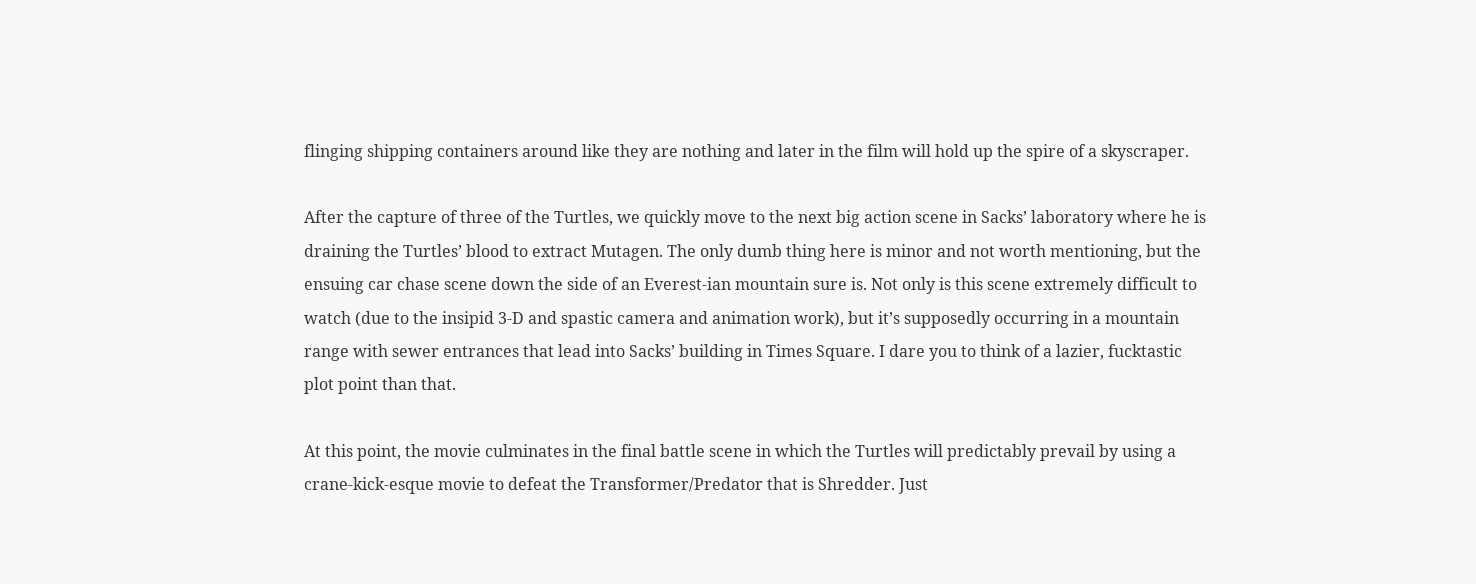flinging shipping containers around like they are nothing and later in the film will hold up the spire of a skyscraper.

After the capture of three of the Turtles, we quickly move to the next big action scene in Sacks’ laboratory where he is draining the Turtles’ blood to extract Mutagen. The only dumb thing here is minor and not worth mentioning, but the ensuing car chase scene down the side of an Everest-ian mountain sure is. Not only is this scene extremely difficult to watch (due to the insipid 3-D and spastic camera and animation work), but it’s supposedly occurring in a mountain range with sewer entrances that lead into Sacks’ building in Times Square. I dare you to think of a lazier, fucktastic plot point than that.

At this point, the movie culminates in the final battle scene in which the Turtles will predictably prevail by using a crane-kick-esque movie to defeat the Transformer/Predator that is Shredder. Just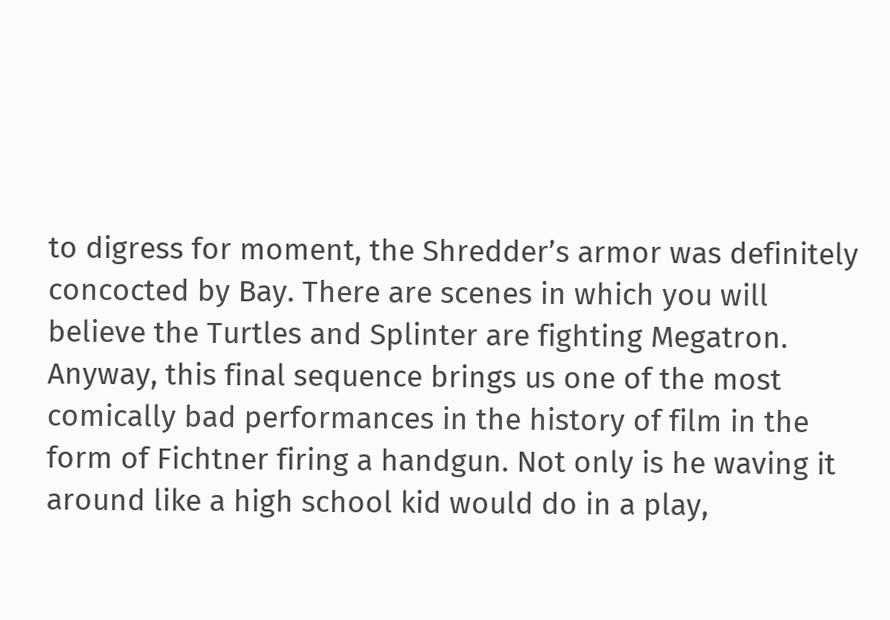to digress for moment, the Shredder’s armor was definitely concocted by Bay. There are scenes in which you will believe the Turtles and Splinter are fighting Megatron. Anyway, this final sequence brings us one of the most comically bad performances in the history of film in the form of Fichtner firing a handgun. Not only is he waving it around like a high school kid would do in a play,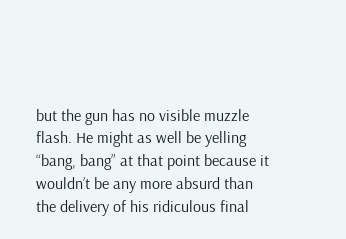but the gun has no visible muzzle flash. He might as well be yelling “bang, bang” at that point because it wouldn’t be any more absurd than the delivery of his ridiculous final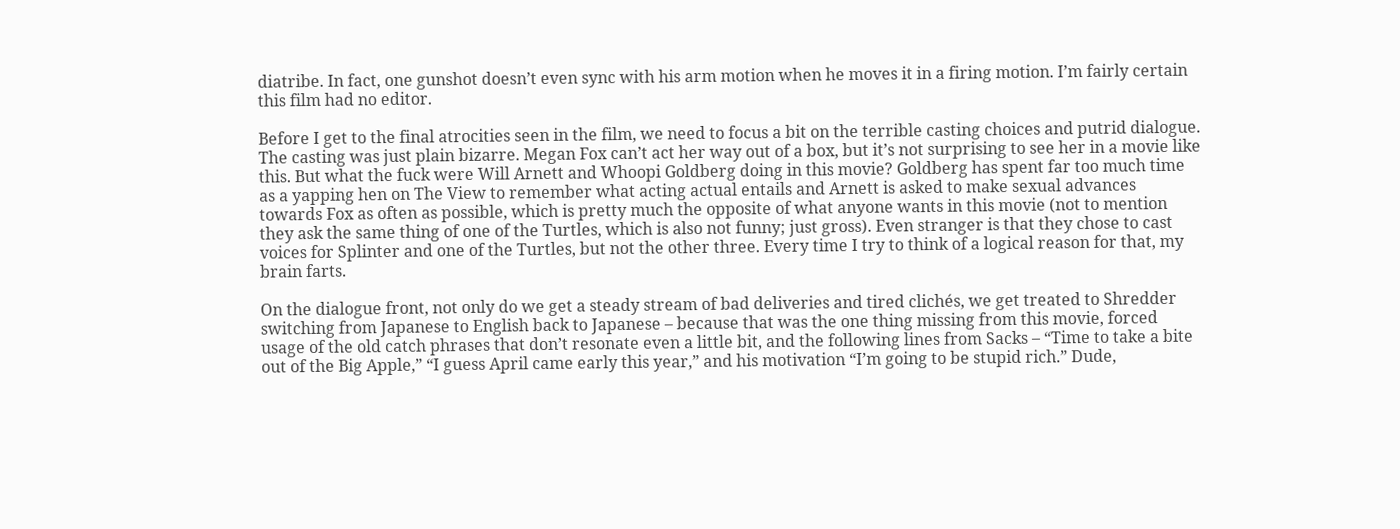diatribe. In fact, one gunshot doesn’t even sync with his arm motion when he moves it in a firing motion. I’m fairly certain this film had no editor.

Before I get to the final atrocities seen in the film, we need to focus a bit on the terrible casting choices and putrid dialogue. The casting was just plain bizarre. Megan Fox can’t act her way out of a box, but it’s not surprising to see her in a movie like this. But what the fuck were Will Arnett and Whoopi Goldberg doing in this movie? Goldberg has spent far too much time as a yapping hen on The View to remember what acting actual entails and Arnett is asked to make sexual advances towards Fox as often as possible, which is pretty much the opposite of what anyone wants in this movie (not to mention they ask the same thing of one of the Turtles, which is also not funny; just gross). Even stranger is that they chose to cast voices for Splinter and one of the Turtles, but not the other three. Every time I try to think of a logical reason for that, my brain farts.

On the dialogue front, not only do we get a steady stream of bad deliveries and tired clichés, we get treated to Shredder switching from Japanese to English back to Japanese – because that was the one thing missing from this movie, forced usage of the old catch phrases that don’t resonate even a little bit, and the following lines from Sacks – “Time to take a bite out of the Big Apple,” “I guess April came early this year,” and his motivation “I’m going to be stupid rich.” Dude,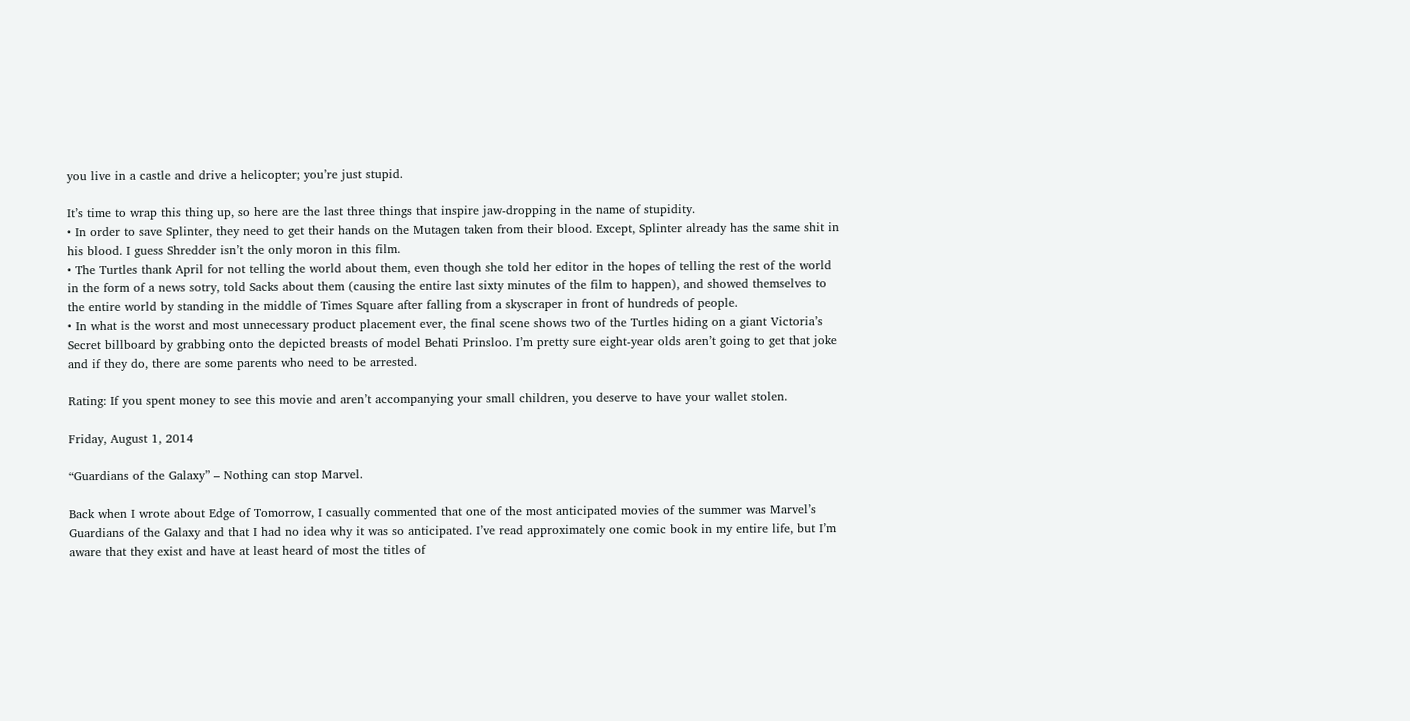you live in a castle and drive a helicopter; you’re just stupid.

It’s time to wrap this thing up, so here are the last three things that inspire jaw-dropping in the name of stupidity.
• In order to save Splinter, they need to get their hands on the Mutagen taken from their blood. Except, Splinter already has the same shit in his blood. I guess Shredder isn’t the only moron in this film.
• The Turtles thank April for not telling the world about them, even though she told her editor in the hopes of telling the rest of the world in the form of a news sotry, told Sacks about them (causing the entire last sixty minutes of the film to happen), and showed themselves to the entire world by standing in the middle of Times Square after falling from a skyscraper in front of hundreds of people.
• In what is the worst and most unnecessary product placement ever, the final scene shows two of the Turtles hiding on a giant Victoria’s Secret billboard by grabbing onto the depicted breasts of model Behati Prinsloo. I’m pretty sure eight-year olds aren’t going to get that joke and if they do, there are some parents who need to be arrested.

Rating: If you spent money to see this movie and aren’t accompanying your small children, you deserve to have your wallet stolen.

Friday, August 1, 2014

“Guardians of the Galaxy” – Nothing can stop Marvel.

Back when I wrote about Edge of Tomorrow, I casually commented that one of the most anticipated movies of the summer was Marvel’s Guardians of the Galaxy and that I had no idea why it was so anticipated. I’ve read approximately one comic book in my entire life, but I’m aware that they exist and have at least heard of most the titles of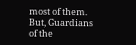most of them. But, Guardians of the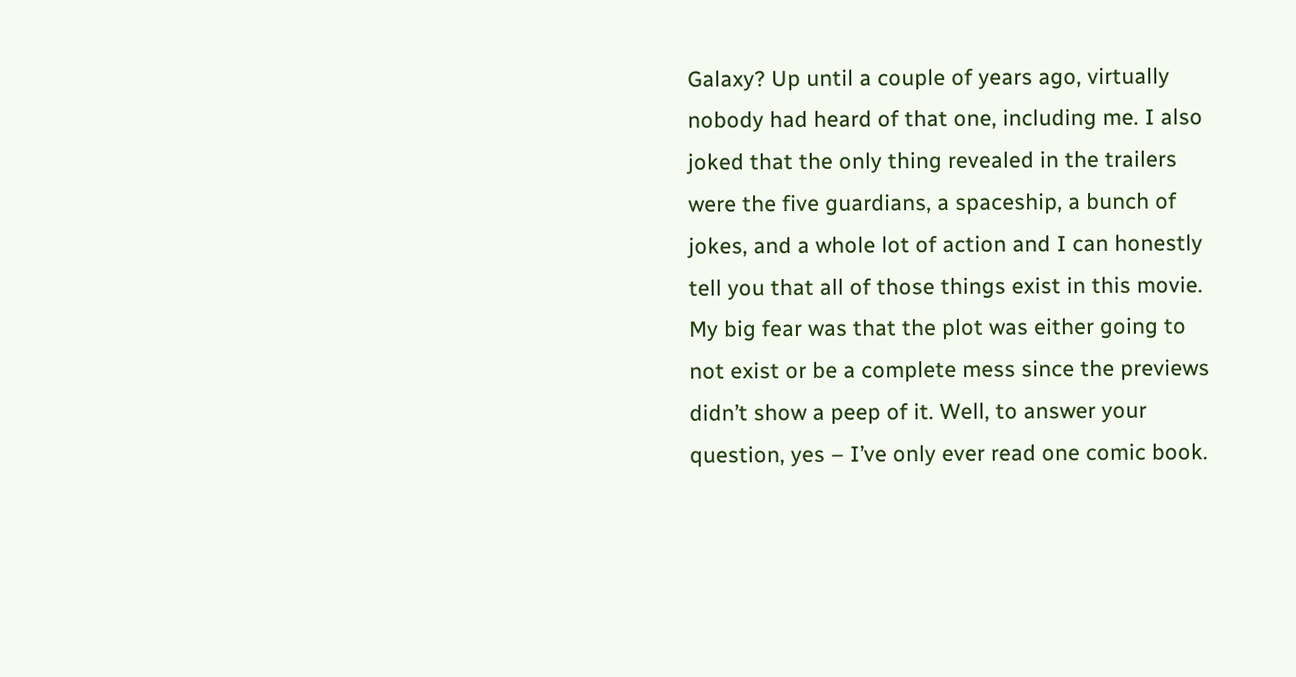Galaxy? Up until a couple of years ago, virtually nobody had heard of that one, including me. I also joked that the only thing revealed in the trailers were the five guardians, a spaceship, a bunch of jokes, and a whole lot of action and I can honestly tell you that all of those things exist in this movie. My big fear was that the plot was either going to not exist or be a complete mess since the previews didn’t show a peep of it. Well, to answer your question, yes – I’ve only ever read one comic book.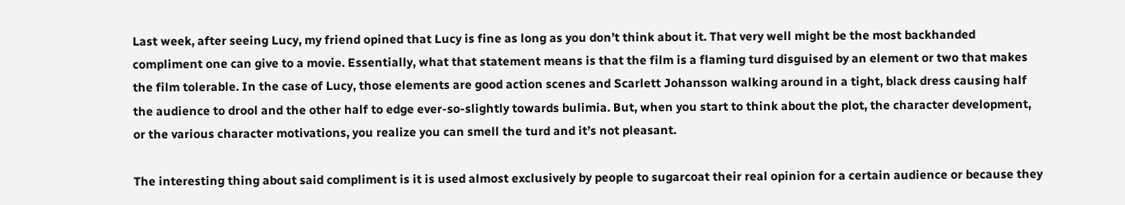Last week, after seeing Lucy, my friend opined that Lucy is fine as long as you don’t think about it. That very well might be the most backhanded compliment one can give to a movie. Essentially, what that statement means is that the film is a flaming turd disguised by an element or two that makes the film tolerable. In the case of Lucy, those elements are good action scenes and Scarlett Johansson walking around in a tight, black dress causing half the audience to drool and the other half to edge ever-so-slightly towards bulimia. But, when you start to think about the plot, the character development, or the various character motivations, you realize you can smell the turd and it’s not pleasant.

The interesting thing about said compliment is it is used almost exclusively by people to sugarcoat their real opinion for a certain audience or because they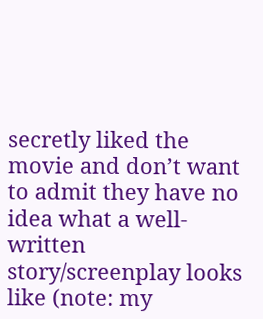secretly liked the movie and don’t want to admit they have no idea what a well-written story/screenplay looks like (note: my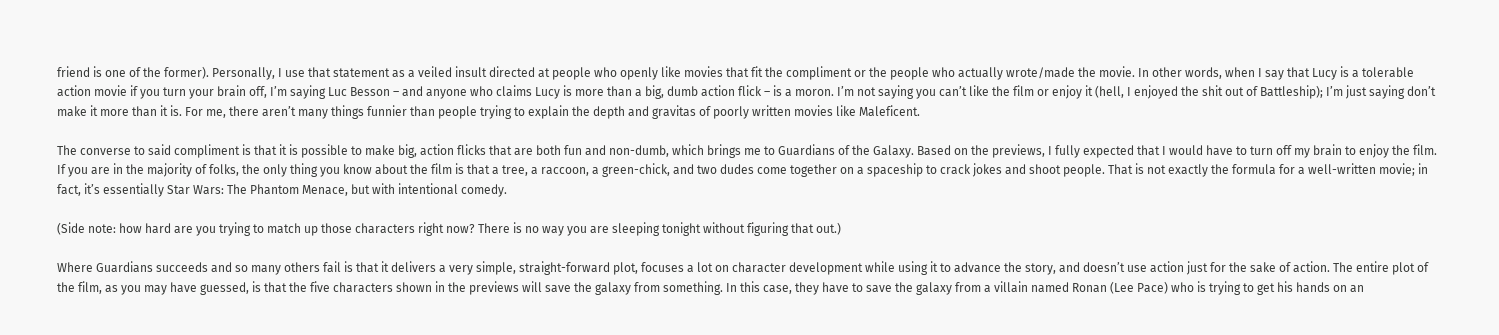friend is one of the former). Personally, I use that statement as a veiled insult directed at people who openly like movies that fit the compliment or the people who actually wrote/made the movie. In other words, when I say that Lucy is a tolerable action movie if you turn your brain off, I’m saying Luc Besson – and anyone who claims Lucy is more than a big, dumb action flick – is a moron. I’m not saying you can’t like the film or enjoy it (hell, I enjoyed the shit out of Battleship); I’m just saying don’t make it more than it is. For me, there aren’t many things funnier than people trying to explain the depth and gravitas of poorly written movies like Maleficent.

The converse to said compliment is that it is possible to make big, action flicks that are both fun and non-dumb, which brings me to Guardians of the Galaxy. Based on the previews, I fully expected that I would have to turn off my brain to enjoy the film. If you are in the majority of folks, the only thing you know about the film is that a tree, a raccoon, a green-chick, and two dudes come together on a spaceship to crack jokes and shoot people. That is not exactly the formula for a well-written movie; in fact, it’s essentially Star Wars: The Phantom Menace, but with intentional comedy.

(Side note: how hard are you trying to match up those characters right now? There is no way you are sleeping tonight without figuring that out.)

Where Guardians succeeds and so many others fail is that it delivers a very simple, straight-forward plot, focuses a lot on character development while using it to advance the story, and doesn’t use action just for the sake of action. The entire plot of the film, as you may have guessed, is that the five characters shown in the previews will save the galaxy from something. In this case, they have to save the galaxy from a villain named Ronan (Lee Pace) who is trying to get his hands on an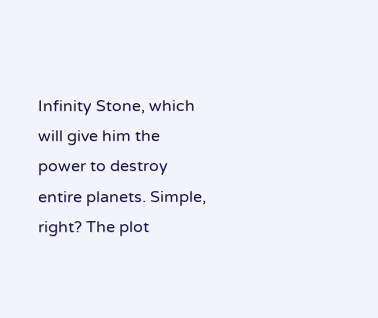Infinity Stone, which will give him the power to destroy entire planets. Simple, right? The plot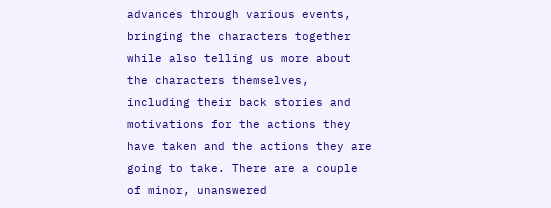advances through various events, bringing the characters together while also telling us more about the characters themselves, including their back stories and motivations for the actions they have taken and the actions they are going to take. There are a couple of minor, unanswered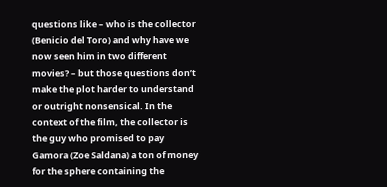questions like – who is the collector (Benicio del Toro) and why have we now seen him in two different movies? – but those questions don’t make the plot harder to understand or outright nonsensical. In the context of the film, the collector is the guy who promised to pay Gamora (Zoe Saldana) a ton of money for the sphere containing the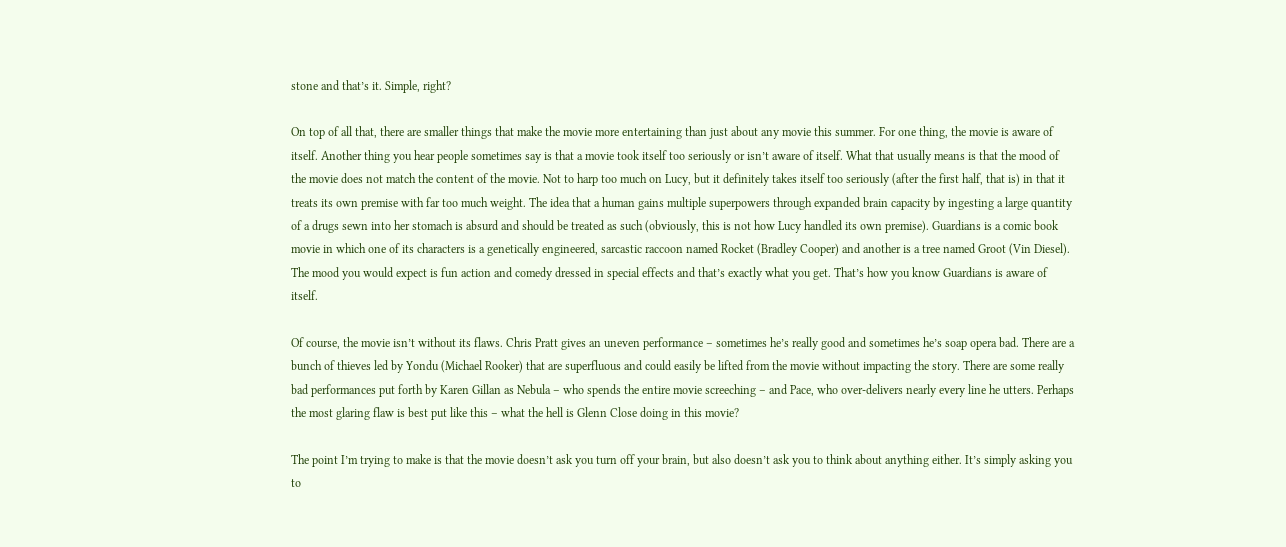stone and that’s it. Simple, right?

On top of all that, there are smaller things that make the movie more entertaining than just about any movie this summer. For one thing, the movie is aware of itself. Another thing you hear people sometimes say is that a movie took itself too seriously or isn’t aware of itself. What that usually means is that the mood of the movie does not match the content of the movie. Not to harp too much on Lucy, but it definitely takes itself too seriously (after the first half, that is) in that it treats its own premise with far too much weight. The idea that a human gains multiple superpowers through expanded brain capacity by ingesting a large quantity of a drugs sewn into her stomach is absurd and should be treated as such (obviously, this is not how Lucy handled its own premise). Guardians is a comic book movie in which one of its characters is a genetically engineered, sarcastic raccoon named Rocket (Bradley Cooper) and another is a tree named Groot (Vin Diesel). The mood you would expect is fun action and comedy dressed in special effects and that’s exactly what you get. That’s how you know Guardians is aware of itself.

Of course, the movie isn’t without its flaws. Chris Pratt gives an uneven performance – sometimes he’s really good and sometimes he’s soap opera bad. There are a bunch of thieves led by Yondu (Michael Rooker) that are superfluous and could easily be lifted from the movie without impacting the story. There are some really bad performances put forth by Karen Gillan as Nebula – who spends the entire movie screeching – and Pace, who over-delivers nearly every line he utters. Perhaps the most glaring flaw is best put like this – what the hell is Glenn Close doing in this movie?

The point I’m trying to make is that the movie doesn’t ask you turn off your brain, but also doesn’t ask you to think about anything either. It’s simply asking you to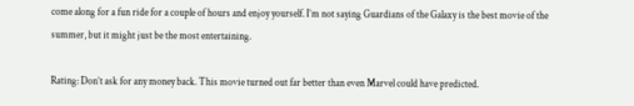come along for a fun ride for a couple of hours and enjoy yourself. I’m not saying Guardians of the Galaxy is the best movie of the summer, but it might just be the most entertaining.

Rating: Don’t ask for any money back. This movie turned out far better than even Marvel could have predicted.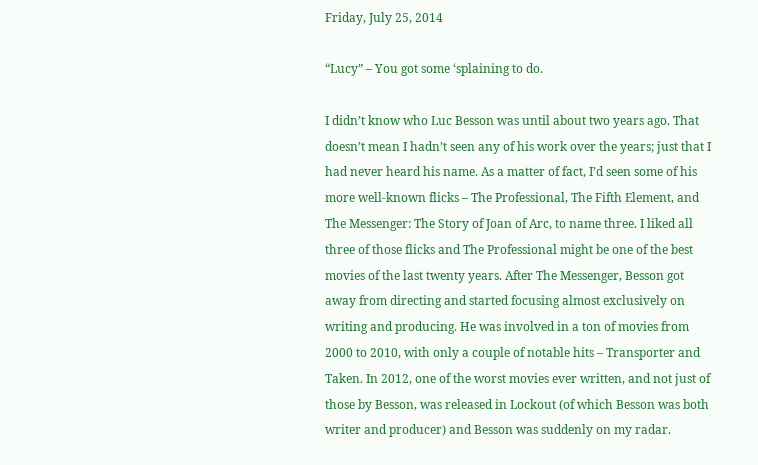Friday, July 25, 2014

“Lucy” – You got some ‘splaining to do.

I didn’t know who Luc Besson was until about two years ago. That doesn’t mean I hadn’t seen any of his work over the years; just that I had never heard his name. As a matter of fact, I’d seen some of his more well-known flicks – The Professional, The Fifth Element, and The Messenger: The Story of Joan of Arc, to name three. I liked all three of those flicks and The Professional might be one of the best movies of the last twenty years. After The Messenger, Besson got away from directing and started focusing almost exclusively on writing and producing. He was involved in a ton of movies from 2000 to 2010, with only a couple of notable hits – Transporter and Taken. In 2012, one of the worst movies ever written, and not just of those by Besson, was released in Lockout (of which Besson was both writer and producer) and Besson was suddenly on my radar.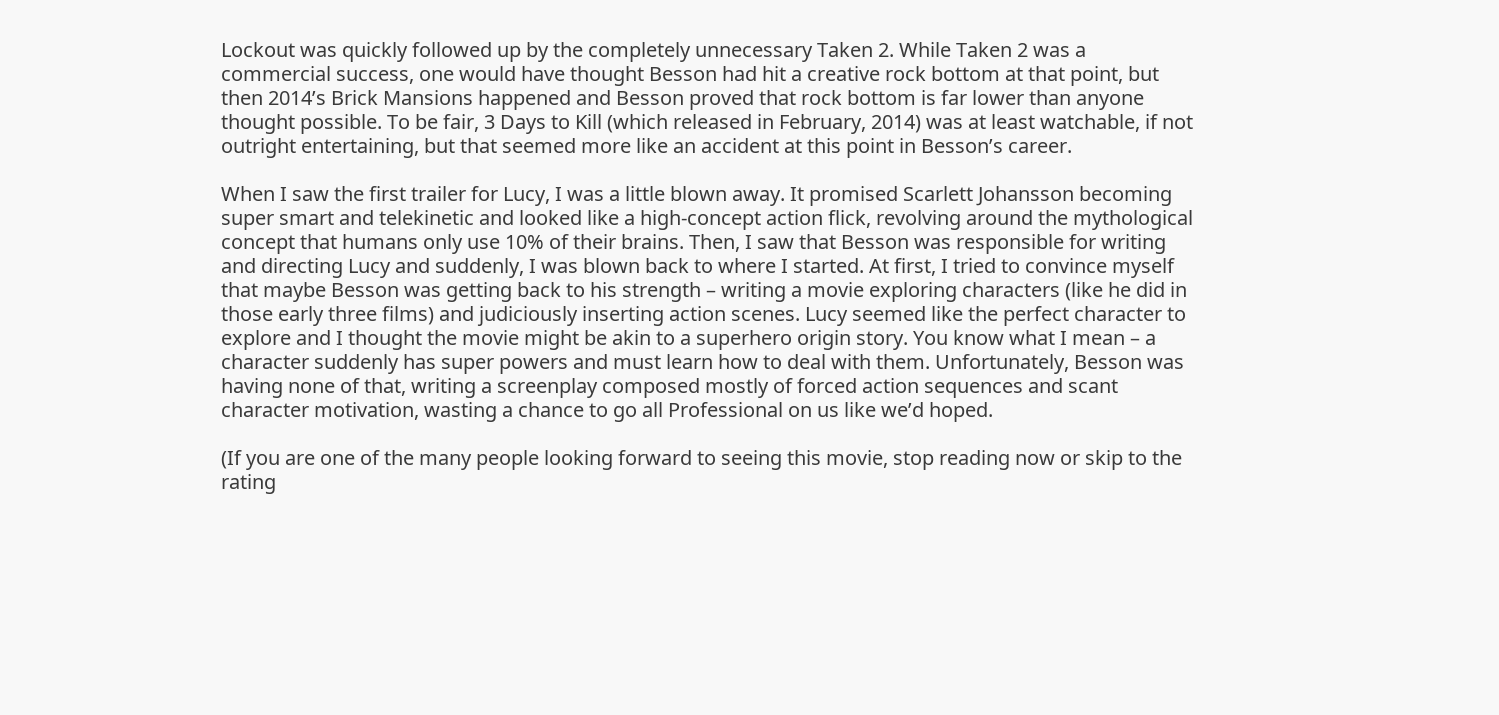Lockout was quickly followed up by the completely unnecessary Taken 2. While Taken 2 was a commercial success, one would have thought Besson had hit a creative rock bottom at that point, but then 2014’s Brick Mansions happened and Besson proved that rock bottom is far lower than anyone thought possible. To be fair, 3 Days to Kill (which released in February, 2014) was at least watchable, if not outright entertaining, but that seemed more like an accident at this point in Besson’s career.

When I saw the first trailer for Lucy, I was a little blown away. It promised Scarlett Johansson becoming super smart and telekinetic and looked like a high-concept action flick, revolving around the mythological concept that humans only use 10% of their brains. Then, I saw that Besson was responsible for writing and directing Lucy and suddenly, I was blown back to where I started. At first, I tried to convince myself that maybe Besson was getting back to his strength – writing a movie exploring characters (like he did in those early three films) and judiciously inserting action scenes. Lucy seemed like the perfect character to explore and I thought the movie might be akin to a superhero origin story. You know what I mean – a character suddenly has super powers and must learn how to deal with them. Unfortunately, Besson was having none of that, writing a screenplay composed mostly of forced action sequences and scant character motivation, wasting a chance to go all Professional on us like we’d hoped.

(If you are one of the many people looking forward to seeing this movie, stop reading now or skip to the rating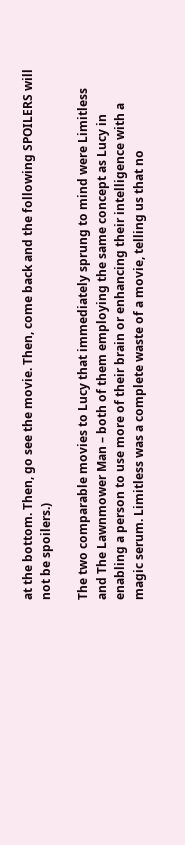at the bottom. Then, go see the movie. Then, come back and the following SPOILERS will not be spoilers.)

The two comparable movies to Lucy that immediately sprung to mind were Limitless and The Lawnmower Man – both of them employing the same concept as Lucy in enabling a person to use more of their brain or enhancing their intelligence with a magic serum. Limitless was a complete waste of a movie, telling us that no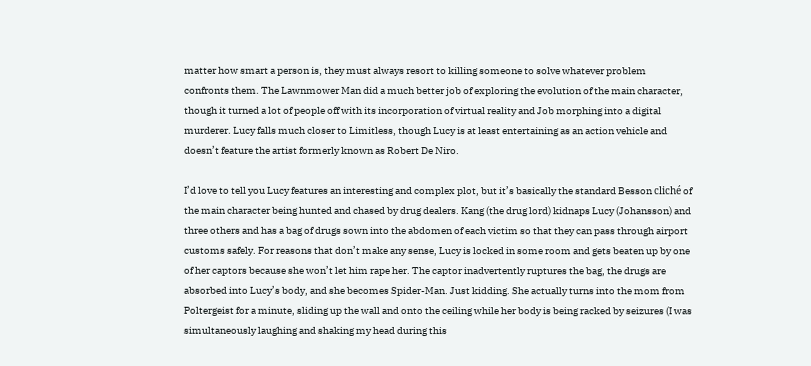matter how smart a person is, they must always resort to killing someone to solve whatever problem confronts them. The Lawnmower Man did a much better job of exploring the evolution of the main character, though it turned a lot of people off with its incorporation of virtual reality and Job morphing into a digital murderer. Lucy falls much closer to Limitless, though Lucy is at least entertaining as an action vehicle and doesn’t feature the artist formerly known as Robert De Niro.

I’d love to tell you Lucy features an interesting and complex plot, but it’s basically the standard Besson cliché of the main character being hunted and chased by drug dealers. Kang (the drug lord) kidnaps Lucy (Johansson) and three others and has a bag of drugs sown into the abdomen of each victim so that they can pass through airport customs safely. For reasons that don’t make any sense, Lucy is locked in some room and gets beaten up by one of her captors because she won’t let him rape her. The captor inadvertently ruptures the bag, the drugs are absorbed into Lucy’s body, and she becomes Spider-Man. Just kidding. She actually turns into the mom from Poltergeist for a minute, sliding up the wall and onto the ceiling while her body is being racked by seizures (I was simultaneously laughing and shaking my head during this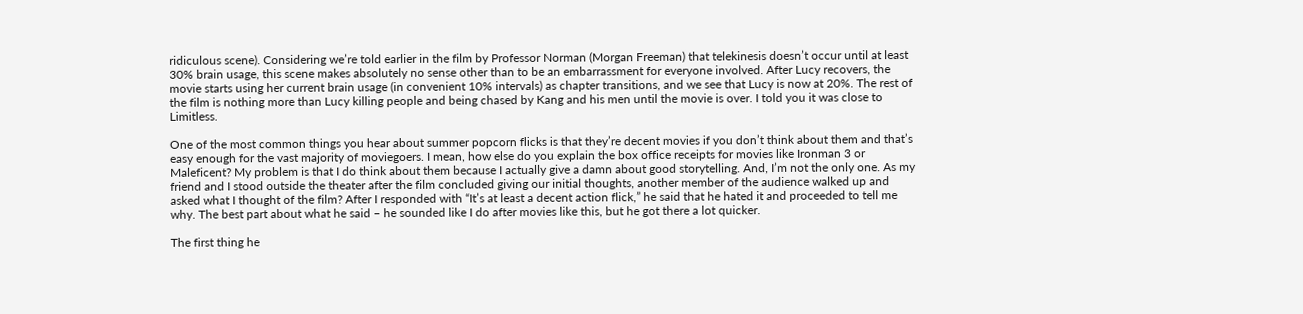ridiculous scene). Considering we’re told earlier in the film by Professor Norman (Morgan Freeman) that telekinesis doesn’t occur until at least 30% brain usage, this scene makes absolutely no sense other than to be an embarrassment for everyone involved. After Lucy recovers, the movie starts using her current brain usage (in convenient 10% intervals) as chapter transitions, and we see that Lucy is now at 20%. The rest of the film is nothing more than Lucy killing people and being chased by Kang and his men until the movie is over. I told you it was close to Limitless.

One of the most common things you hear about summer popcorn flicks is that they’re decent movies if you don’t think about them and that’s easy enough for the vast majority of moviegoers. I mean, how else do you explain the box office receipts for movies like Ironman 3 or Maleficent? My problem is that I do think about them because I actually give a damn about good storytelling. And, I’m not the only one. As my friend and I stood outside the theater after the film concluded giving our initial thoughts, another member of the audience walked up and asked what I thought of the film? After I responded with “It’s at least a decent action flick,” he said that he hated it and proceeded to tell me why. The best part about what he said – he sounded like I do after movies like this, but he got there a lot quicker.

The first thing he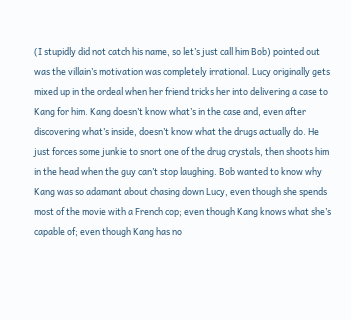(I stupidly did not catch his name, so let’s just call him Bob) pointed out was the villain’s motivation was completely irrational. Lucy originally gets mixed up in the ordeal when her friend tricks her into delivering a case to Kang for him. Kang doesn’t know what’s in the case and, even after discovering what’s inside, doesn’t know what the drugs actually do. He just forces some junkie to snort one of the drug crystals, then shoots him in the head when the guy can’t stop laughing. Bob wanted to know why Kang was so adamant about chasing down Lucy, even though she spends most of the movie with a French cop; even though Kang knows what she’s capable of; even though Kang has no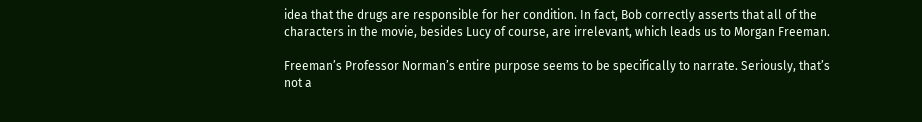idea that the drugs are responsible for her condition. In fact, Bob correctly asserts that all of the characters in the movie, besides Lucy of course, are irrelevant, which leads us to Morgan Freeman.

Freeman’s Professor Norman’s entire purpose seems to be specifically to narrate. Seriously, that’s not a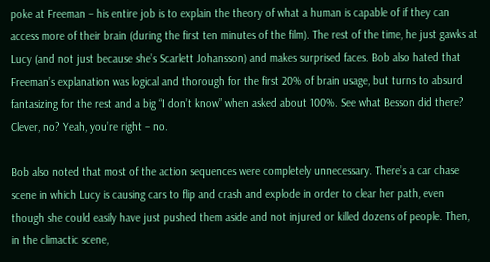poke at Freeman – his entire job is to explain the theory of what a human is capable of if they can access more of their brain (during the first ten minutes of the film). The rest of the time, he just gawks at Lucy (and not just because she’s Scarlett Johansson) and makes surprised faces. Bob also hated that Freeman’s explanation was logical and thorough for the first 20% of brain usage, but turns to absurd fantasizing for the rest and a big “I don’t know” when asked about 100%. See what Besson did there? Clever, no? Yeah, you’re right – no.

Bob also noted that most of the action sequences were completely unnecessary. There’s a car chase scene in which Lucy is causing cars to flip and crash and explode in order to clear her path, even though she could easily have just pushed them aside and not injured or killed dozens of people. Then, in the climactic scene,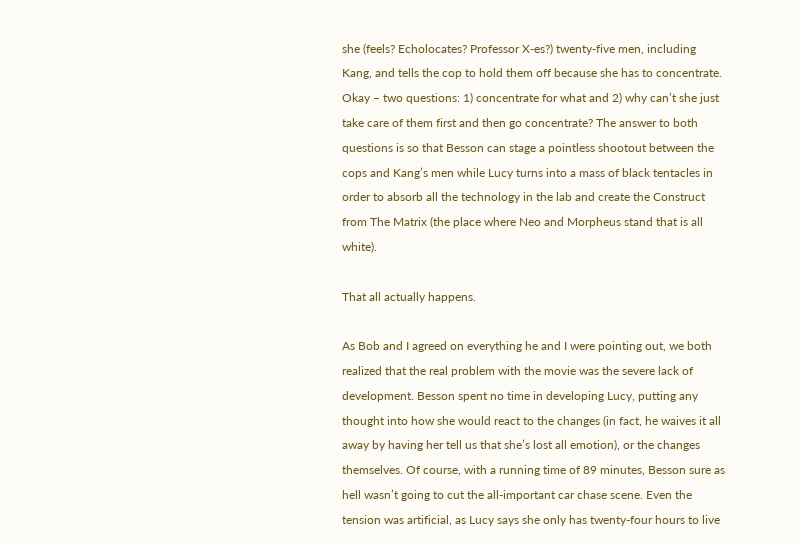she (feels? Echolocates? Professor X-es?) twenty-five men, including Kang, and tells the cop to hold them off because she has to concentrate. Okay – two questions: 1) concentrate for what and 2) why can’t she just take care of them first and then go concentrate? The answer to both questions is so that Besson can stage a pointless shootout between the cops and Kang’s men while Lucy turns into a mass of black tentacles in order to absorb all the technology in the lab and create the Construct from The Matrix (the place where Neo and Morpheus stand that is all white).

That all actually happens.

As Bob and I agreed on everything he and I were pointing out, we both realized that the real problem with the movie was the severe lack of development. Besson spent no time in developing Lucy, putting any thought into how she would react to the changes (in fact, he waives it all away by having her tell us that she’s lost all emotion), or the changes themselves. Of course, with a running time of 89 minutes, Besson sure as hell wasn’t going to cut the all-important car chase scene. Even the tension was artificial, as Lucy says she only has twenty-four hours to live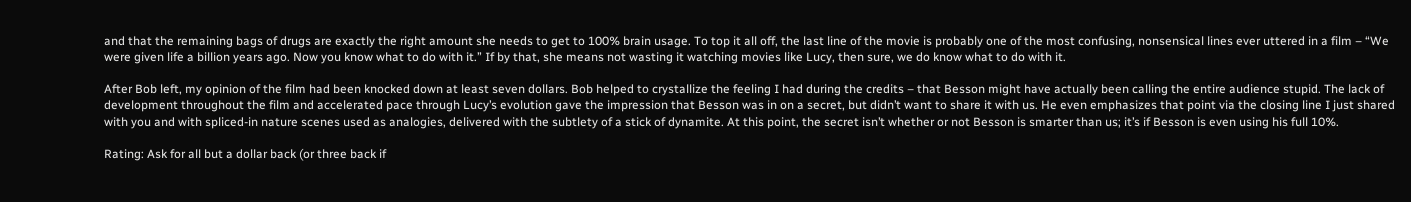and that the remaining bags of drugs are exactly the right amount she needs to get to 100% brain usage. To top it all off, the last line of the movie is probably one of the most confusing, nonsensical lines ever uttered in a film – “We were given life a billion years ago. Now you know what to do with it.” If by that, she means not wasting it watching movies like Lucy, then sure, we do know what to do with it.

After Bob left, my opinion of the film had been knocked down at least seven dollars. Bob helped to crystallize the feeling I had during the credits – that Besson might have actually been calling the entire audience stupid. The lack of development throughout the film and accelerated pace through Lucy’s evolution gave the impression that Besson was in on a secret, but didn’t want to share it with us. He even emphasizes that point via the closing line I just shared with you and with spliced-in nature scenes used as analogies, delivered with the subtlety of a stick of dynamite. At this point, the secret isn’t whether or not Besson is smarter than us; it’s if Besson is even using his full 10%.

Rating: Ask for all but a dollar back (or three back if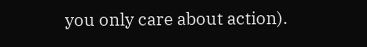you only care about action).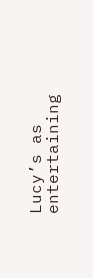Lucy’s as entertaining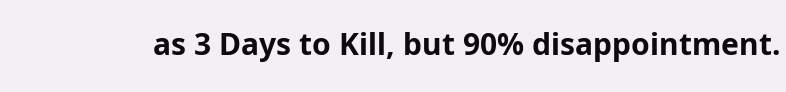as 3 Days to Kill, but 90% disappointment.